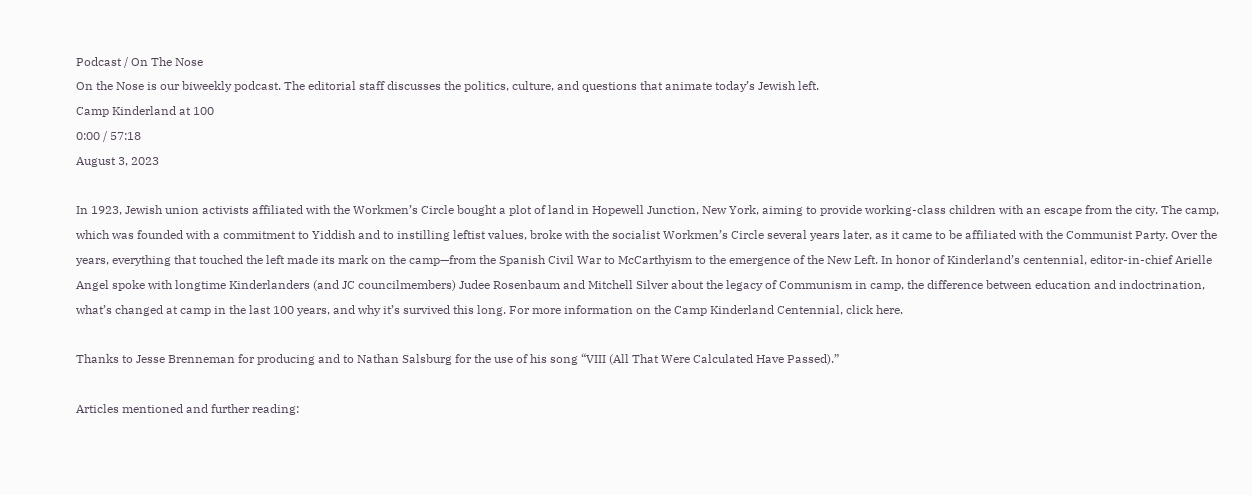Podcast / On The Nose
On the Nose is our biweekly podcast. The editorial staff discusses the politics, culture, and questions that animate today’s Jewish left.
Camp Kinderland at 100
0:00 / 57:18
August 3, 2023

In 1923, Jewish union activists affiliated with the Workmen’s Circle bought a plot of land in Hopewell Junction, New York, aiming to provide working-class children with an escape from the city. The camp, which was founded with a commitment to Yiddish and to instilling leftist values, broke with the socialist Workmen’s Circle several years later, as it came to be affiliated with the Communist Party. Over the years, everything that touched the left made its mark on the camp—from the Spanish Civil War to McCarthyism to the emergence of the New Left. In honor of Kinderland’s centennial, editor-in-chief Arielle Angel spoke with longtime Kinderlanders (and JC councilmembers) Judee Rosenbaum and Mitchell Silver about the legacy of Communism in camp, the difference between education and indoctrination, what’s changed at camp in the last 100 years, and why it’s survived this long. For more information on the Camp Kinderland Centennial, click here.

Thanks to Jesse Brenneman for producing and to Nathan Salsburg for the use of his song “VIII (All That Were Calculated Have Passed).”

Articles mentioned and further reading: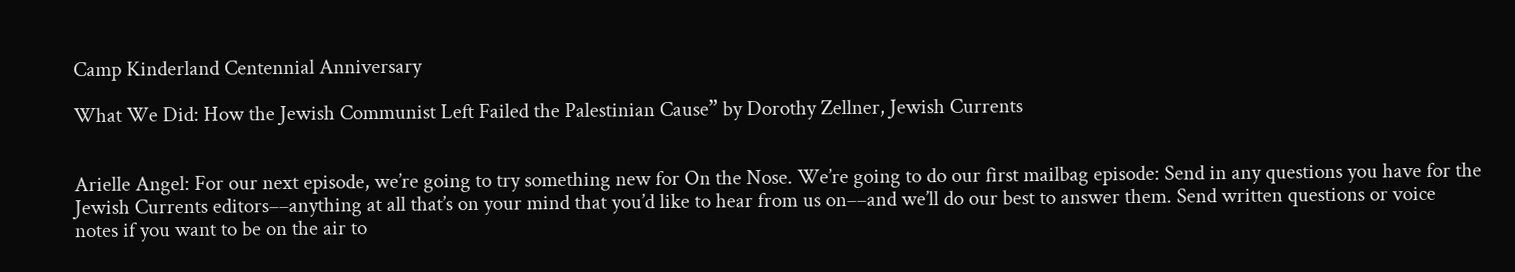Camp Kinderland Centennial Anniversary

What We Did: How the Jewish Communist Left Failed the Palestinian Cause” by Dorothy Zellner, Jewish Currents


Arielle Angel: For our next episode, we’re going to try something new for On the Nose. We’re going to do our first mailbag episode: Send in any questions you have for the Jewish Currents editors––anything at all that’s on your mind that you’d like to hear from us on––and we’ll do our best to answer them. Send written questions or voice notes if you want to be on the air to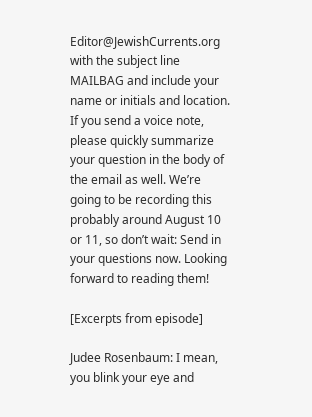Editor@JewishCurrents.org with the subject line MAILBAG and include your name or initials and location. If you send a voice note, please quickly summarize your question in the body of the email as well. We’re going to be recording this probably around August 10 or 11, so don’t wait: Send in your questions now. Looking forward to reading them!

[Excerpts from episode]

Judee Rosenbaum: I mean, you blink your eye and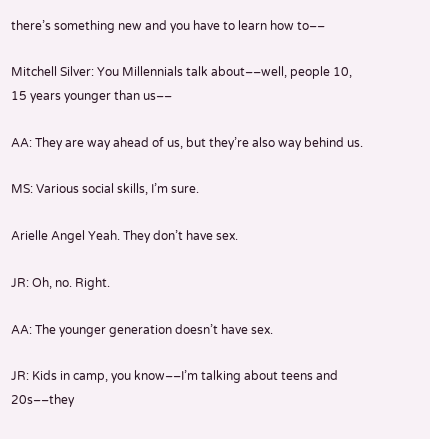there’s something new and you have to learn how to––

Mitchell Silver: You Millennials talk about––well, people 10, 15 years younger than us––

AA: They are way ahead of us, but they’re also way behind us.

MS: Various social skills, I’m sure.

Arielle Angel Yeah. They don’t have sex.

JR: Oh, no. Right.

AA: The younger generation doesn’t have sex.

JR: Kids in camp, you know––I’m talking about teens and 20s––they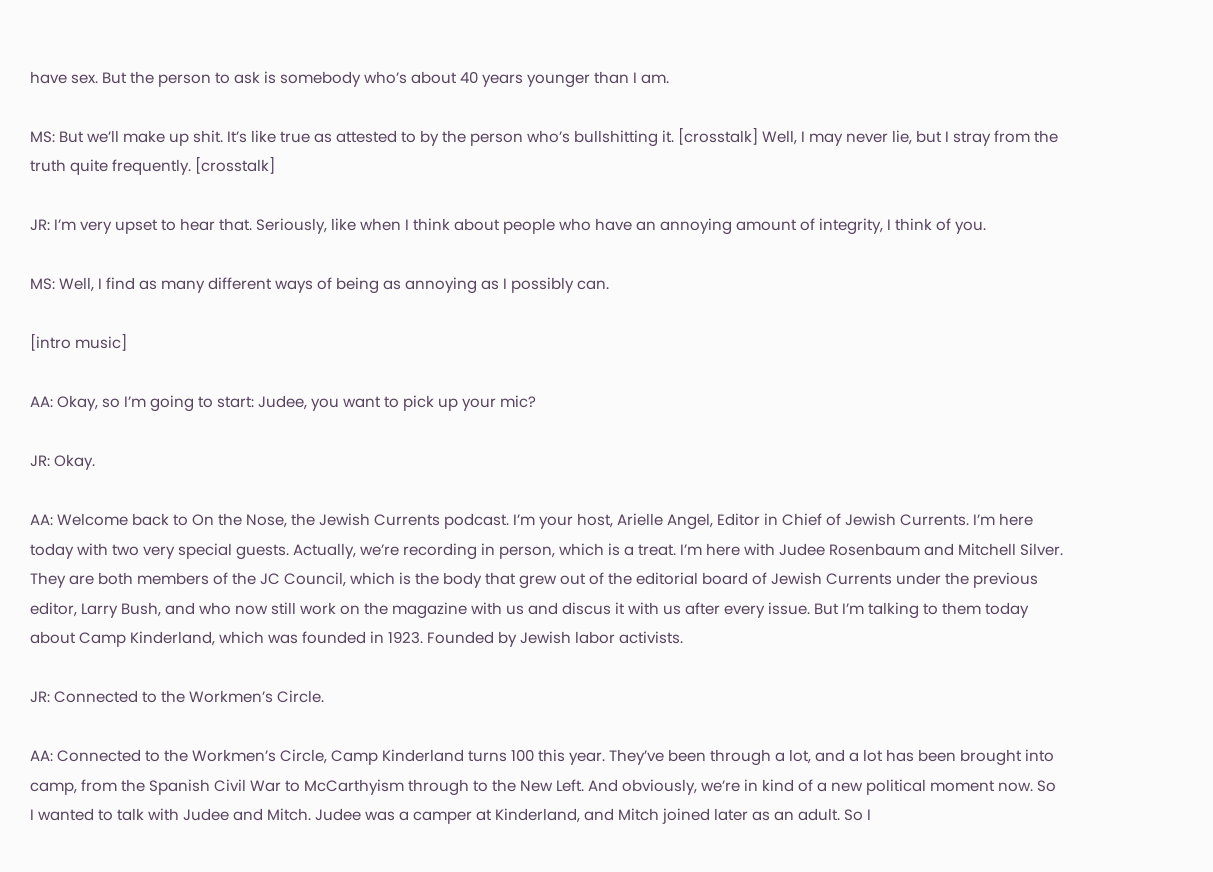have sex. But the person to ask is somebody who’s about 40 years younger than I am.

MS: But we’ll make up shit. It’s like true as attested to by the person who’s bullshitting it. [crosstalk] Well, I may never lie, but I stray from the truth quite frequently. [crosstalk]

JR: I’m very upset to hear that. Seriously, like when I think about people who have an annoying amount of integrity, I think of you.

MS: Well, I find as many different ways of being as annoying as I possibly can.

[intro music]

AA: Okay, so I’m going to start: Judee, you want to pick up your mic?

JR: Okay.

AA: Welcome back to On the Nose, the Jewish Currents podcast. I’m your host, Arielle Angel, Editor in Chief of Jewish Currents. I’m here today with two very special guests. Actually, we’re recording in person, which is a treat. I’m here with Judee Rosenbaum and Mitchell Silver. They are both members of the JC Council, which is the body that grew out of the editorial board of Jewish Currents under the previous editor, Larry Bush, and who now still work on the magazine with us and discus it with us after every issue. But I’m talking to them today about Camp Kinderland, which was founded in 1923. Founded by Jewish labor activists.

JR: Connected to the Workmen’s Circle.

AA: Connected to the Workmen’s Circle, Camp Kinderland turns 100 this year. They’ve been through a lot, and a lot has been brought into camp, from the Spanish Civil War to McCarthyism through to the New Left. And obviously, we’re in kind of a new political moment now. So I wanted to talk with Judee and Mitch. Judee was a camper at Kinderland, and Mitch joined later as an adult. So I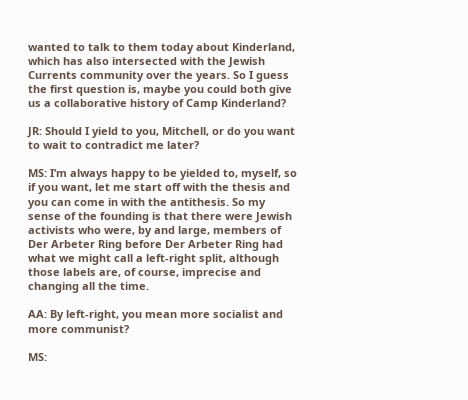wanted to talk to them today about Kinderland, which has also intersected with the Jewish Currents community over the years. So I guess the first question is, maybe you could both give us a collaborative history of Camp Kinderland?

JR: Should I yield to you, Mitchell, or do you want to wait to contradict me later?

MS: I’m always happy to be yielded to, myself, so if you want, let me start off with the thesis and you can come in with the antithesis. So my sense of the founding is that there were Jewish activists who were, by and large, members of Der Arbeter Ring before Der Arbeter Ring had what we might call a left-right split, although those labels are, of course, imprecise and changing all the time.

AA: By left-right, you mean more socialist and more communist?

MS: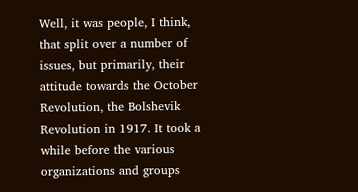Well, it was people, I think, that split over a number of issues, but primarily, their attitude towards the October Revolution, the Bolshevik Revolution in 1917. It took a while before the various organizations and groups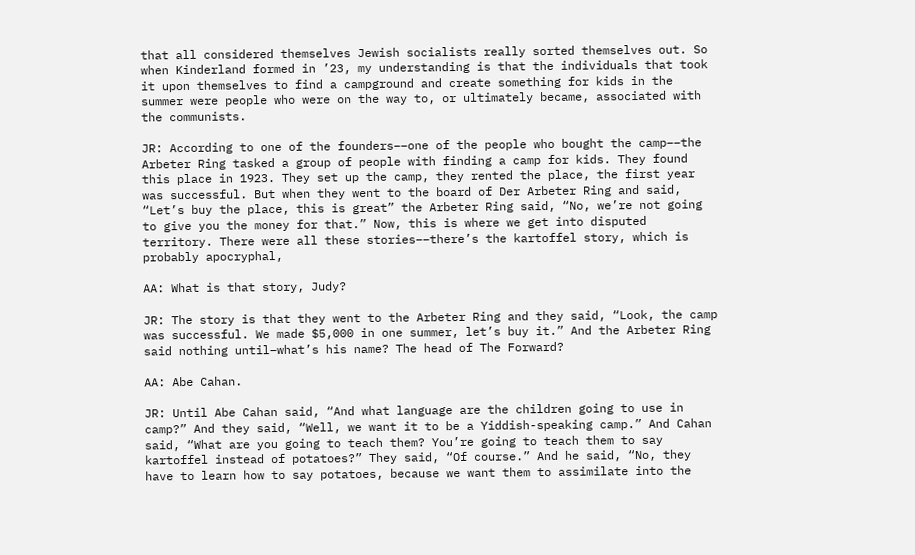that all considered themselves Jewish socialists really sorted themselves out. So when Kinderland formed in ’23, my understanding is that the individuals that took it upon themselves to find a campground and create something for kids in the summer were people who were on the way to, or ultimately became, associated with the communists.

JR: According to one of the founders––one of the people who bought the camp––the Arbeter Ring tasked a group of people with finding a camp for kids. They found this place in 1923. They set up the camp, they rented the place, the first year was successful. But when they went to the board of Der Arbeter Ring and said, “Let’s buy the place, this is great” the Arbeter Ring said, “No, we’re not going to give you the money for that.” Now, this is where we get into disputed territory. There were all these stories––there’s the kartoffel story, which is probably apocryphal,

AA: What is that story, Judy?

JR: The story is that they went to the Arbeter Ring and they said, “Look, the camp was successful. We made $5,000 in one summer, let’s buy it.” And the Arbeter Ring said nothing until–what’s his name? The head of The Forward?

AA: Abe Cahan.

JR: Until Abe Cahan said, “And what language are the children going to use in camp?” And they said, “Well, we want it to be a Yiddish-speaking camp.” And Cahan said, “What are you going to teach them? You’re going to teach them to say kartoffel instead of potatoes?” They said, “Of course.” And he said, “No, they have to learn how to say potatoes, because we want them to assimilate into the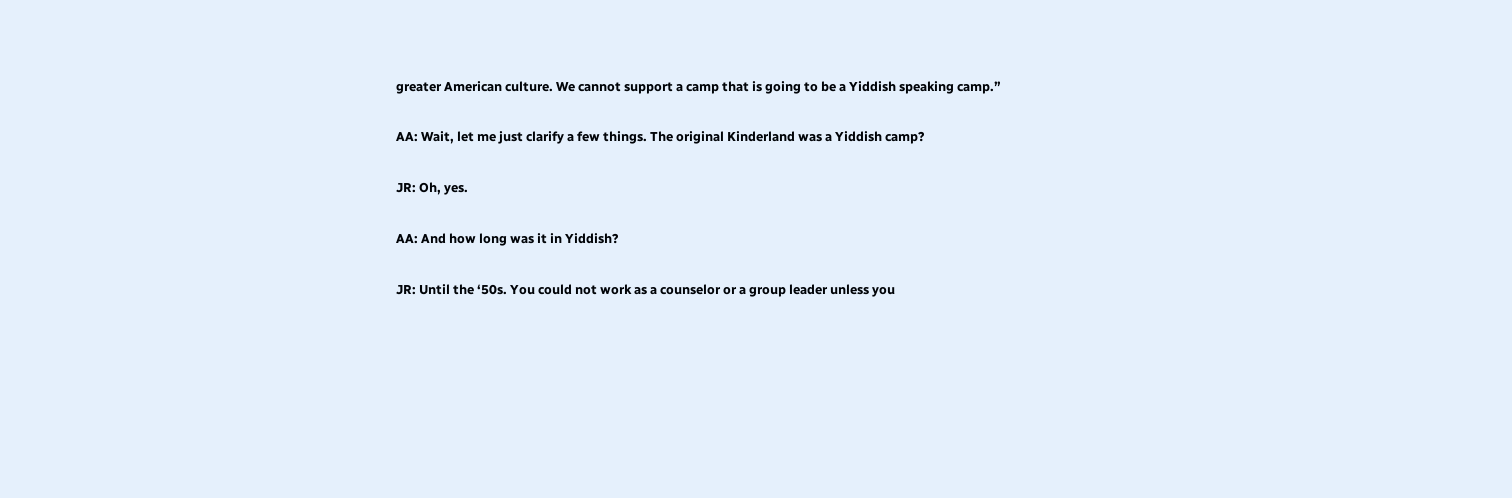greater American culture. We cannot support a camp that is going to be a Yiddish speaking camp.”

AA: Wait, let me just clarify a few things. The original Kinderland was a Yiddish camp?

JR: Oh, yes.

AA: And how long was it in Yiddish?

JR: Until the ‘50s. You could not work as a counselor or a group leader unless you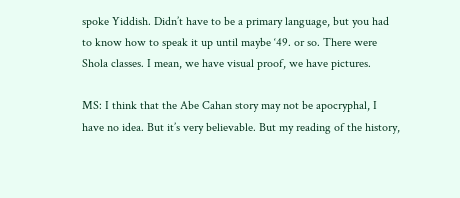spoke Yiddish. Didn’t have to be a primary language, but you had to know how to speak it up until maybe ‘49. or so. There were Shola classes. I mean, we have visual proof, we have pictures.

MS: I think that the Abe Cahan story may not be apocryphal, I have no idea. But it’s very believable. But my reading of the history,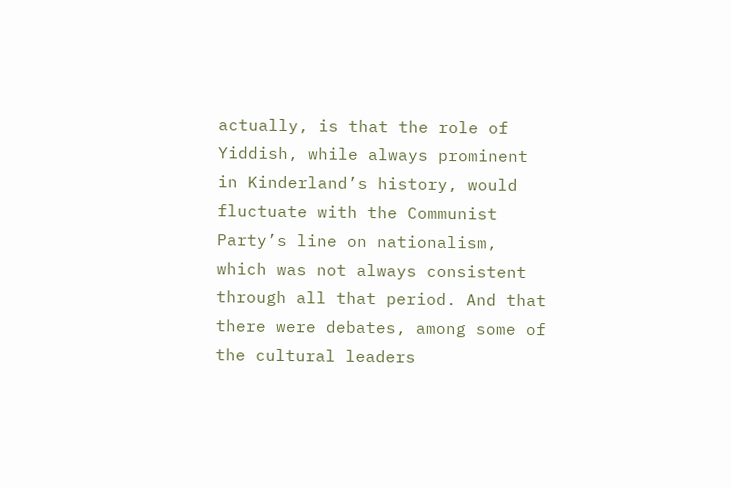actually, is that the role of Yiddish, while always prominent in Kinderland’s history, would fluctuate with the Communist Party’s line on nationalism, which was not always consistent through all that period. And that there were debates, among some of the cultural leaders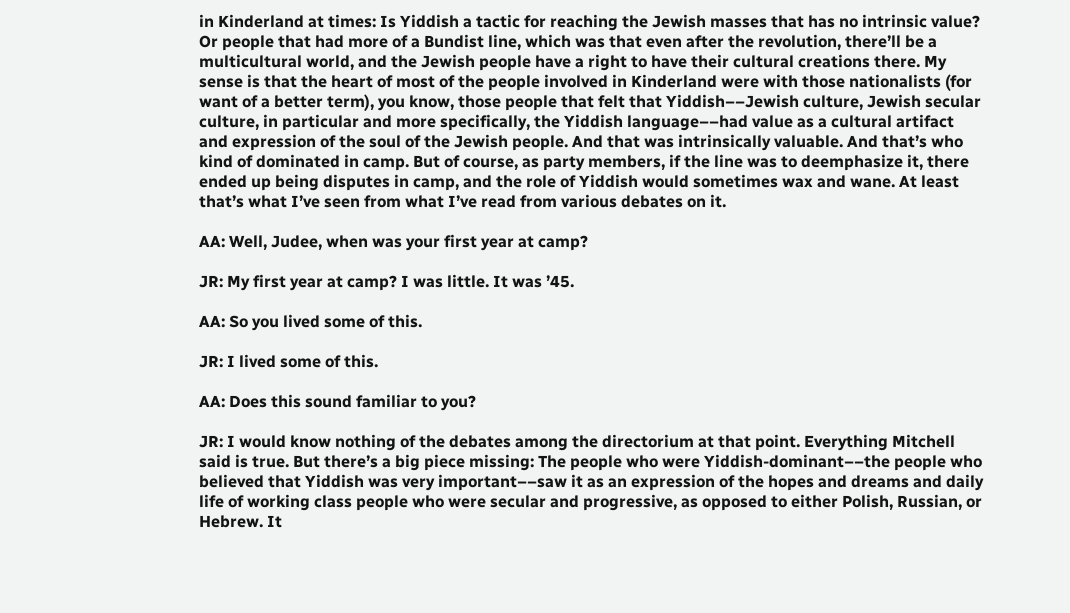in Kinderland at times: Is Yiddish a tactic for reaching the Jewish masses that has no intrinsic value? Or people that had more of a Bundist line, which was that even after the revolution, there’ll be a multicultural world, and the Jewish people have a right to have their cultural creations there. My sense is that the heart of most of the people involved in Kinderland were with those nationalists (for want of a better term), you know, those people that felt that Yiddish––Jewish culture, Jewish secular culture, in particular and more specifically, the Yiddish language––had value as a cultural artifact and expression of the soul of the Jewish people. And that was intrinsically valuable. And that’s who kind of dominated in camp. But of course, as party members, if the line was to deemphasize it, there ended up being disputes in camp, and the role of Yiddish would sometimes wax and wane. At least that’s what I’ve seen from what I’ve read from various debates on it.

AA: Well, Judee, when was your first year at camp?

JR: My first year at camp? I was little. It was ’45.

AA: So you lived some of this.

JR: I lived some of this.

AA: Does this sound familiar to you?

JR: I would know nothing of the debates among the directorium at that point. Everything Mitchell said is true. But there’s a big piece missing: The people who were Yiddish-dominant––the people who believed that Yiddish was very important––saw it as an expression of the hopes and dreams and daily life of working class people who were secular and progressive, as opposed to either Polish, Russian, or Hebrew. It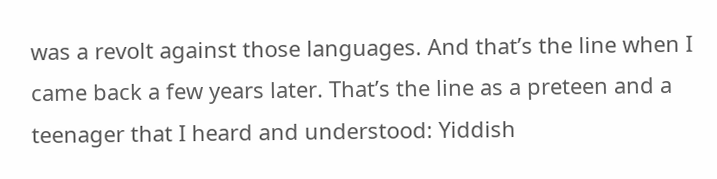was a revolt against those languages. And that’s the line when I came back a few years later. That’s the line as a preteen and a teenager that I heard and understood: Yiddish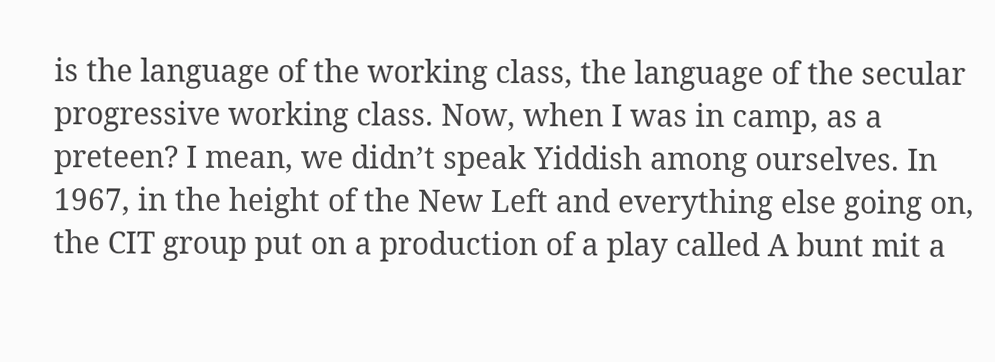is the language of the working class, the language of the secular progressive working class. Now, when I was in camp, as a preteen? I mean, we didn’t speak Yiddish among ourselves. In 1967, in the height of the New Left and everything else going on, the CIT group put on a production of a play called A bunt mit a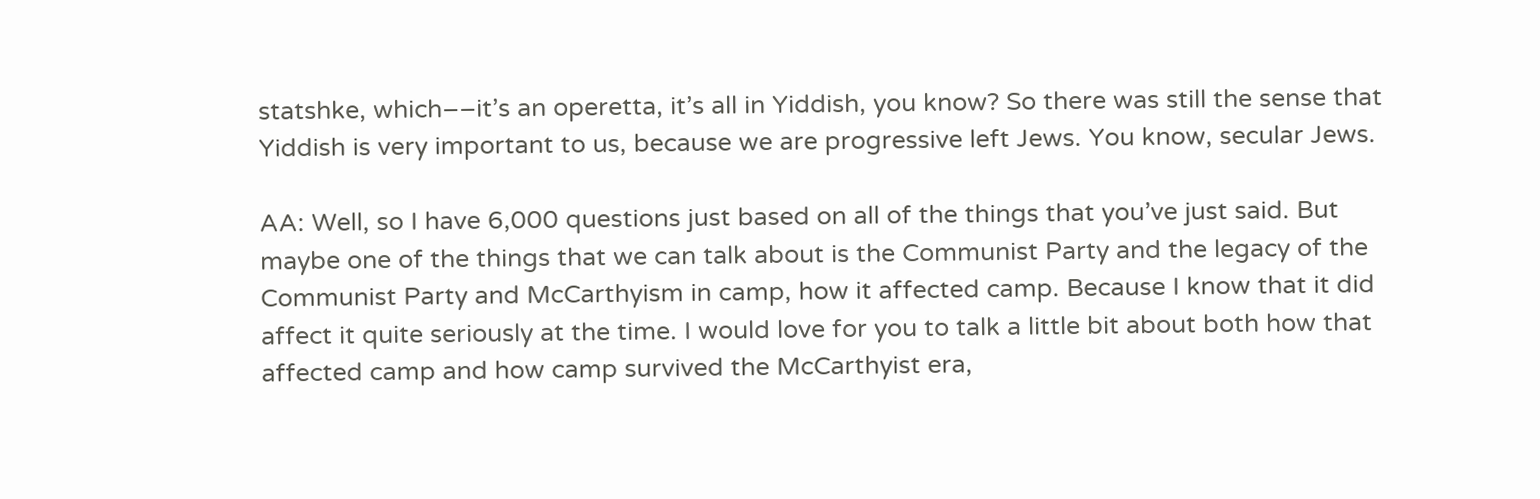statshke, which––it’s an operetta, it’s all in Yiddish, you know? So there was still the sense that Yiddish is very important to us, because we are progressive left Jews. You know, secular Jews.

AA: Well, so I have 6,000 questions just based on all of the things that you’ve just said. But maybe one of the things that we can talk about is the Communist Party and the legacy of the Communist Party and McCarthyism in camp, how it affected camp. Because I know that it did affect it quite seriously at the time. I would love for you to talk a little bit about both how that affected camp and how camp survived the McCarthyist era,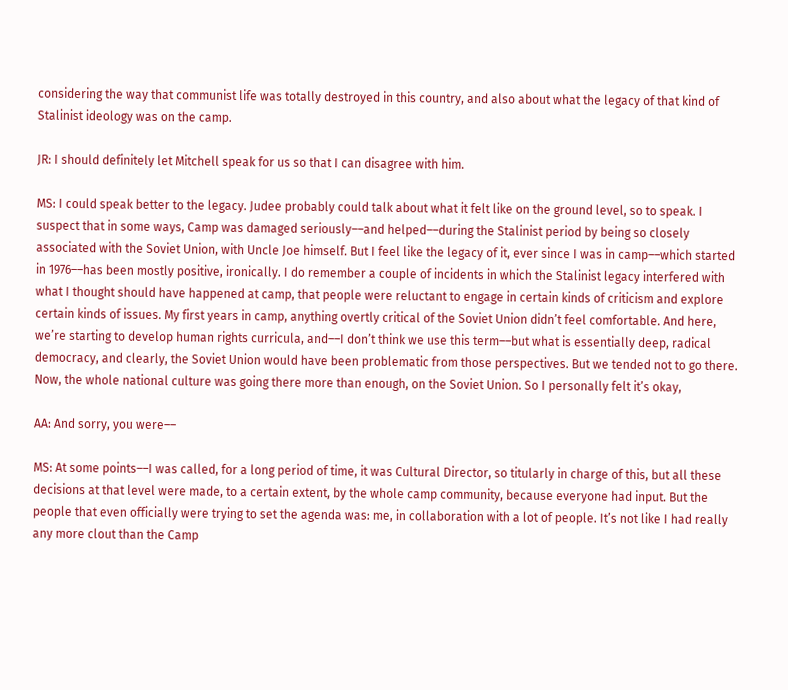considering the way that communist life was totally destroyed in this country, and also about what the legacy of that kind of Stalinist ideology was on the camp.

JR: I should definitely let Mitchell speak for us so that I can disagree with him.

MS: I could speak better to the legacy. Judee probably could talk about what it felt like on the ground level, so to speak. I suspect that in some ways, Camp was damaged seriously––and helped––during the Stalinist period by being so closely associated with the Soviet Union, with Uncle Joe himself. But I feel like the legacy of it, ever since I was in camp––which started in 1976––has been mostly positive, ironically. I do remember a couple of incidents in which the Stalinist legacy interfered with what I thought should have happened at camp, that people were reluctant to engage in certain kinds of criticism and explore certain kinds of issues. My first years in camp, anything overtly critical of the Soviet Union didn’t feel comfortable. And here, we’re starting to develop human rights curricula, and––I don’t think we use this term––but what is essentially deep, radical democracy, and clearly, the Soviet Union would have been problematic from those perspectives. But we tended not to go there. Now, the whole national culture was going there more than enough, on the Soviet Union. So I personally felt it’s okay,

AA: And sorry, you were––

MS: At some points––I was called, for a long period of time, it was Cultural Director, so titularly in charge of this, but all these decisions at that level were made, to a certain extent, by the whole camp community, because everyone had input. But the people that even officially were trying to set the agenda was: me, in collaboration with a lot of people. It’s not like I had really any more clout than the Camp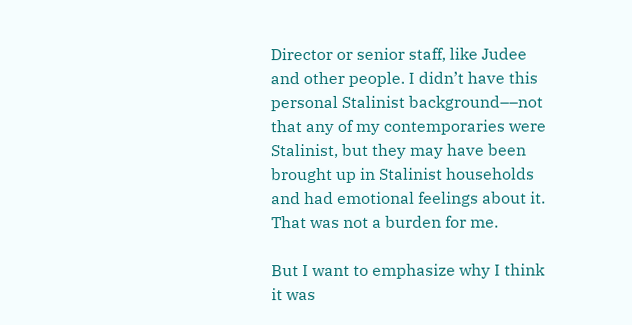Director or senior staff, like Judee and other people. I didn’t have this personal Stalinist background––not that any of my contemporaries were Stalinist, but they may have been brought up in Stalinist households and had emotional feelings about it. That was not a burden for me.

But I want to emphasize why I think it was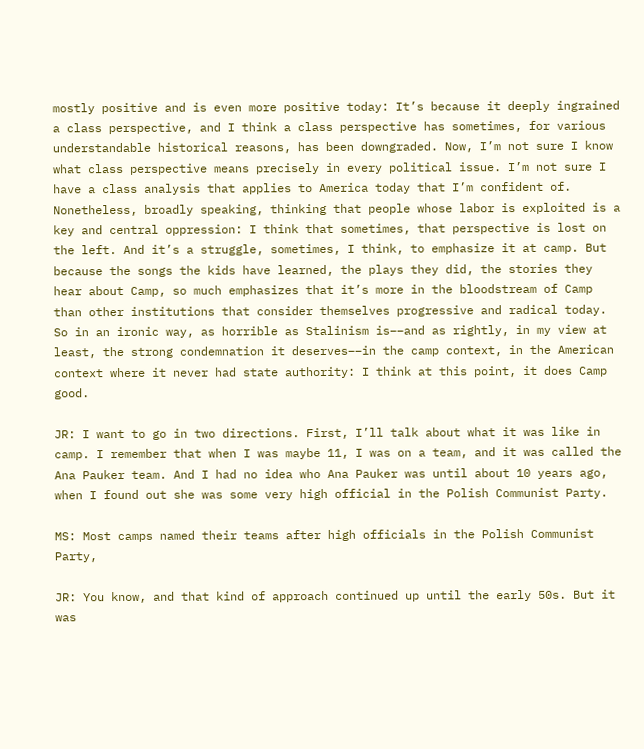mostly positive and is even more positive today: It’s because it deeply ingrained a class perspective, and I think a class perspective has sometimes, for various understandable historical reasons, has been downgraded. Now, I’m not sure I know what class perspective means precisely in every political issue. I’m not sure I have a class analysis that applies to America today that I’m confident of. Nonetheless, broadly speaking, thinking that people whose labor is exploited is a key and central oppression: I think that sometimes, that perspective is lost on the left. And it’s a struggle, sometimes, I think, to emphasize it at camp. But because the songs the kids have learned, the plays they did, the stories they hear about Camp, so much emphasizes that it’s more in the bloodstream of Camp than other institutions that consider themselves progressive and radical today. So in an ironic way, as horrible as Stalinism is––and as rightly, in my view at least, the strong condemnation it deserves––in the camp context, in the American context where it never had state authority: I think at this point, it does Camp good.

JR: I want to go in two directions. First, I’ll talk about what it was like in camp. I remember that when I was maybe 11, I was on a team, and it was called the Ana Pauker team. And I had no idea who Ana Pauker was until about 10 years ago, when I found out she was some very high official in the Polish Communist Party.

MS: Most camps named their teams after high officials in the Polish Communist Party,

JR: You know, and that kind of approach continued up until the early 50s. But it was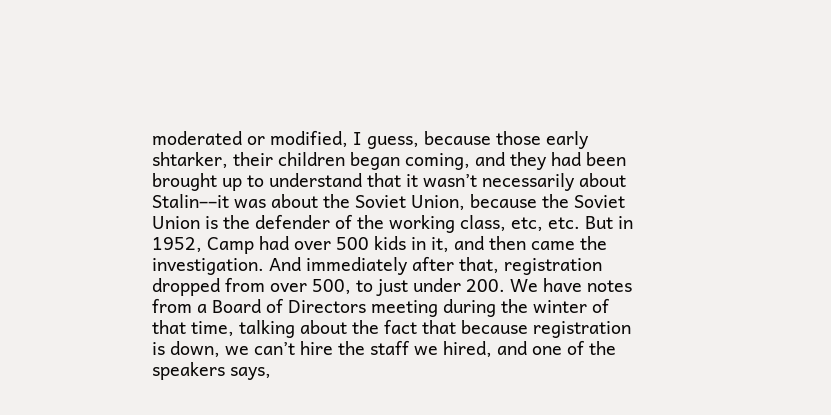moderated or modified, I guess, because those early shtarker, their children began coming, and they had been brought up to understand that it wasn’t necessarily about Stalin––it was about the Soviet Union, because the Soviet Union is the defender of the working class, etc, etc. But in 1952, Camp had over 500 kids in it, and then came the investigation. And immediately after that, registration dropped from over 500, to just under 200. We have notes from a Board of Directors meeting during the winter of that time, talking about the fact that because registration is down, we can’t hire the staff we hired, and one of the speakers says,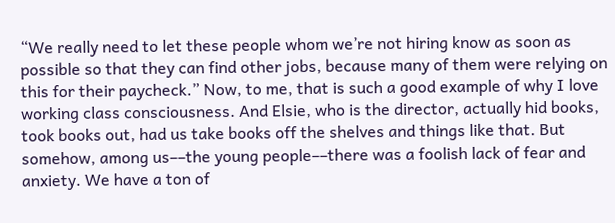“We really need to let these people whom we’re not hiring know as soon as possible so that they can find other jobs, because many of them were relying on this for their paycheck.” Now, to me, that is such a good example of why I love working class consciousness. And Elsie, who is the director, actually hid books, took books out, had us take books off the shelves and things like that. But somehow, among us––the young people––there was a foolish lack of fear and anxiety. We have a ton of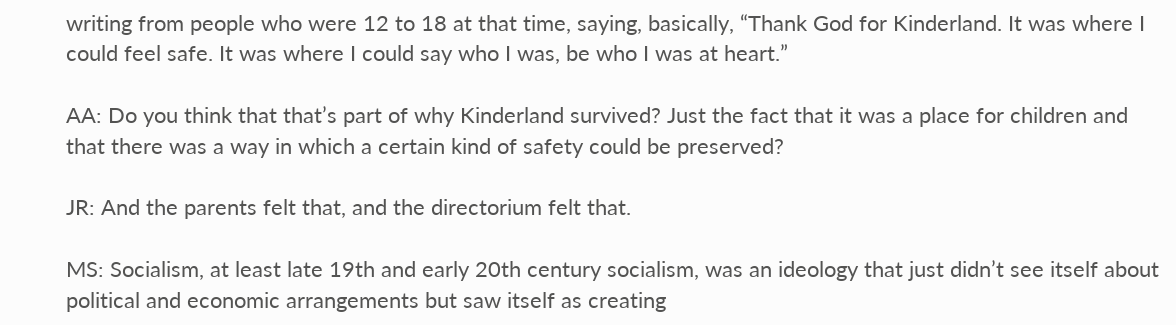writing from people who were 12 to 18 at that time, saying, basically, “Thank God for Kinderland. It was where I could feel safe. It was where I could say who I was, be who I was at heart.”

AA: Do you think that that’s part of why Kinderland survived? Just the fact that it was a place for children and that there was a way in which a certain kind of safety could be preserved?

JR: And the parents felt that, and the directorium felt that.

MS: Socialism, at least late 19th and early 20th century socialism, was an ideology that just didn’t see itself about political and economic arrangements but saw itself as creating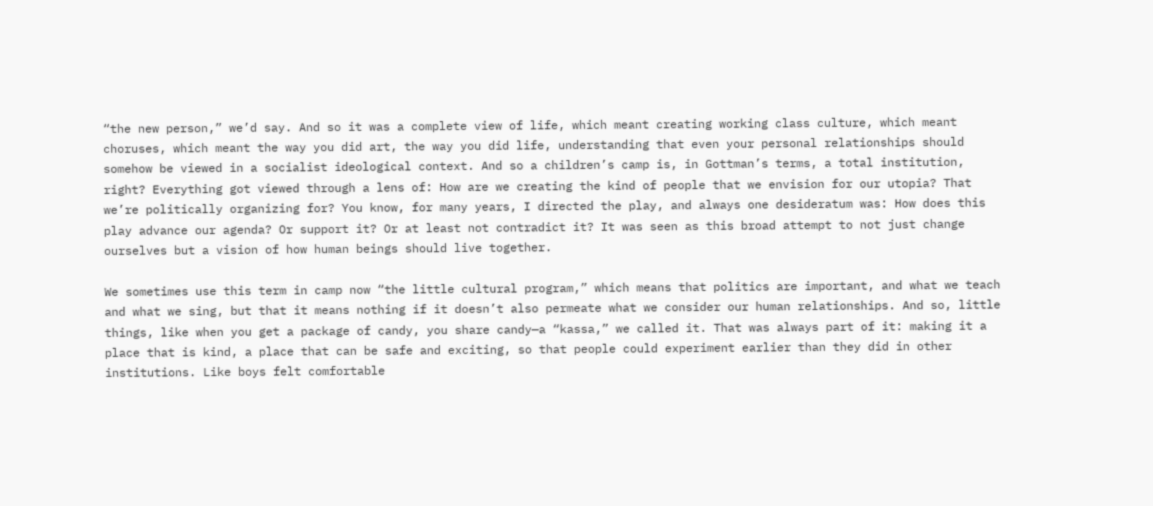“the new person,” we’d say. And so it was a complete view of life, which meant creating working class culture, which meant choruses, which meant the way you did art, the way you did life, understanding that even your personal relationships should somehow be viewed in a socialist ideological context. And so a children’s camp is, in Gottman’s terms, a total institution, right? Everything got viewed through a lens of: How are we creating the kind of people that we envision for our utopia? That we’re politically organizing for? You know, for many years, I directed the play, and always one desideratum was: How does this play advance our agenda? Or support it? Or at least not contradict it? It was seen as this broad attempt to not just change ourselves but a vision of how human beings should live together.

We sometimes use this term in camp now “the little cultural program,” which means that politics are important, and what we teach and what we sing, but that it means nothing if it doesn’t also permeate what we consider our human relationships. And so, little things, like when you get a package of candy, you share candy—a “kassa,” we called it. That was always part of it: making it a place that is kind, a place that can be safe and exciting, so that people could experiment earlier than they did in other institutions. Like boys felt comfortable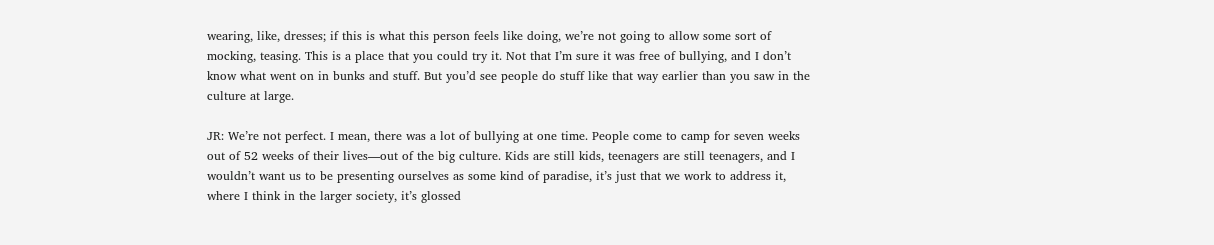wearing, like, dresses; if this is what this person feels like doing, we’re not going to allow some sort of mocking, teasing. This is a place that you could try it. Not that I’m sure it was free of bullying, and I don’t know what went on in bunks and stuff. But you’d see people do stuff like that way earlier than you saw in the culture at large.

JR: We’re not perfect. I mean, there was a lot of bullying at one time. People come to camp for seven weeks out of 52 weeks of their lives––out of the big culture. Kids are still kids, teenagers are still teenagers, and I wouldn’t want us to be presenting ourselves as some kind of paradise, it’s just that we work to address it, where I think in the larger society, it’s glossed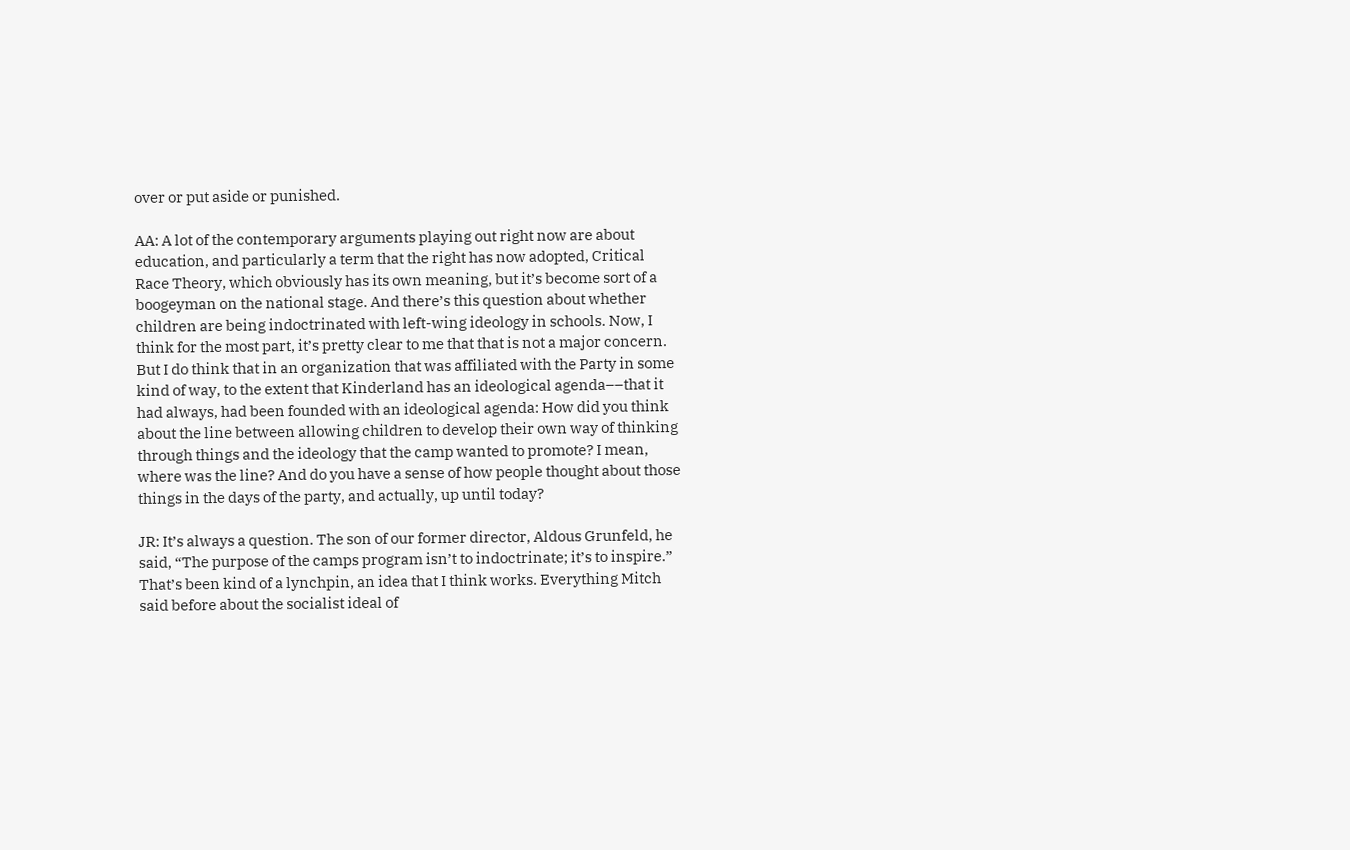over or put aside or punished.

AA: A lot of the contemporary arguments playing out right now are about education, and particularly a term that the right has now adopted, Critical Race Theory, which obviously has its own meaning, but it’s become sort of a boogeyman on the national stage. And there’s this question about whether children are being indoctrinated with left-wing ideology in schools. Now, I think for the most part, it’s pretty clear to me that that is not a major concern. But I do think that in an organization that was affiliated with the Party in some kind of way, to the extent that Kinderland has an ideological agenda––that it had always, had been founded with an ideological agenda: How did you think about the line between allowing children to develop their own way of thinking through things and the ideology that the camp wanted to promote? I mean, where was the line? And do you have a sense of how people thought about those things in the days of the party, and actually, up until today?

JR: It’s always a question. The son of our former director, Aldous Grunfeld, he said, “The purpose of the camps program isn’t to indoctrinate; it’s to inspire.” That’s been kind of a lynchpin, an idea that I think works. Everything Mitch said before about the socialist ideal of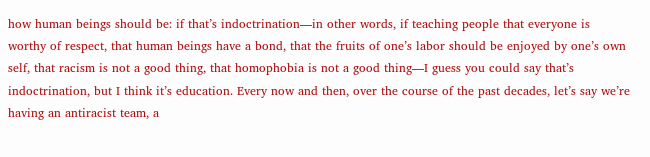how human beings should be: if that’s indoctrination––in other words, if teaching people that everyone is worthy of respect, that human beings have a bond, that the fruits of one’s labor should be enjoyed by one’s own self, that racism is not a good thing, that homophobia is not a good thing––I guess you could say that’s indoctrination, but I think it’s education. Every now and then, over the course of the past decades, let’s say we’re having an antiracist team, a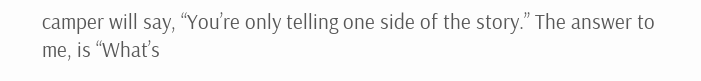camper will say, “You’re only telling one side of the story.” The answer to me, is “What’s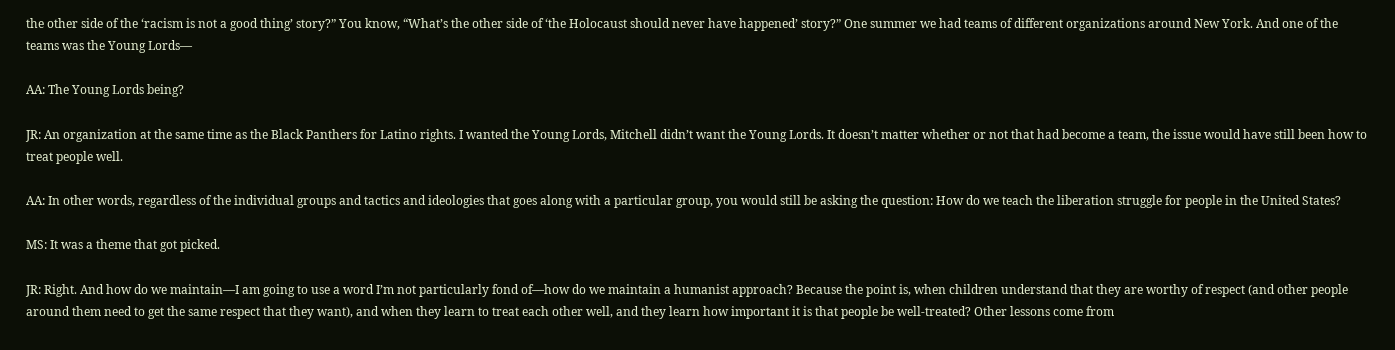the other side of the ‘racism is not a good thing’ story?” You know, “What’s the other side of ‘the Holocaust should never have happened’ story?” One summer we had teams of different organizations around New York. And one of the teams was the Young Lords––

AA: The Young Lords being?

JR: An organization at the same time as the Black Panthers for Latino rights. I wanted the Young Lords, Mitchell didn’t want the Young Lords. It doesn’t matter whether or not that had become a team, the issue would have still been how to treat people well.

AA: In other words, regardless of the individual groups and tactics and ideologies that goes along with a particular group, you would still be asking the question: How do we teach the liberation struggle for people in the United States?

MS: It was a theme that got picked.

JR: Right. And how do we maintain––I am going to use a word I’m not particularly fond of––how do we maintain a humanist approach? Because the point is, when children understand that they are worthy of respect (and other people around them need to get the same respect that they want), and when they learn to treat each other well, and they learn how important it is that people be well-treated? Other lessons come from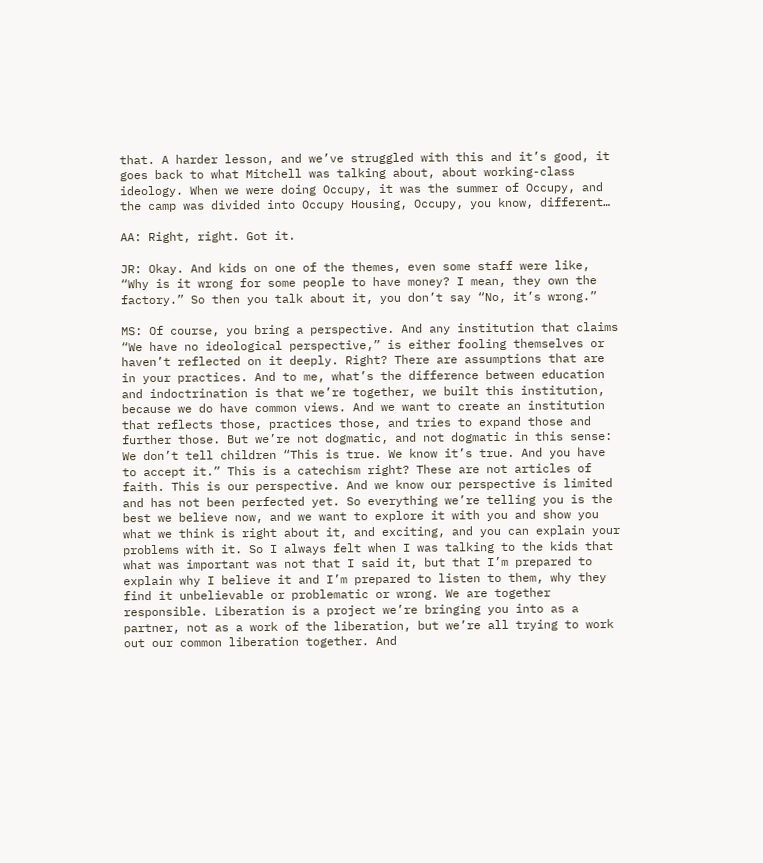that. A harder lesson, and we’ve struggled with this and it’s good, it goes back to what Mitchell was talking about, about working-class ideology. When we were doing Occupy, it was the summer of Occupy, and the camp was divided into Occupy Housing, Occupy, you know, different…

AA: Right, right. Got it.

JR: Okay. And kids on one of the themes, even some staff were like, “Why is it wrong for some people to have money? I mean, they own the factory.” So then you talk about it, you don’t say “No, it’s wrong.”

MS: Of course, you bring a perspective. And any institution that claims “We have no ideological perspective,” is either fooling themselves or haven’t reflected on it deeply. Right? There are assumptions that are in your practices. And to me, what’s the difference between education and indoctrination is that we’re together, we built this institution, because we do have common views. And we want to create an institution that reflects those, practices those, and tries to expand those and further those. But we’re not dogmatic, and not dogmatic in this sense: We don’t tell children “This is true. We know it’s true. And you have to accept it.” This is a catechism right? These are not articles of faith. This is our perspective. And we know our perspective is limited and has not been perfected yet. So everything we’re telling you is the best we believe now, and we want to explore it with you and show you what we think is right about it, and exciting, and you can explain your problems with it. So I always felt when I was talking to the kids that what was important was not that I said it, but that I’m prepared to explain why I believe it and I’m prepared to listen to them, why they find it unbelievable or problematic or wrong. We are together responsible. Liberation is a project we’re bringing you into as a partner, not as a work of the liberation, but we’re all trying to work out our common liberation together. And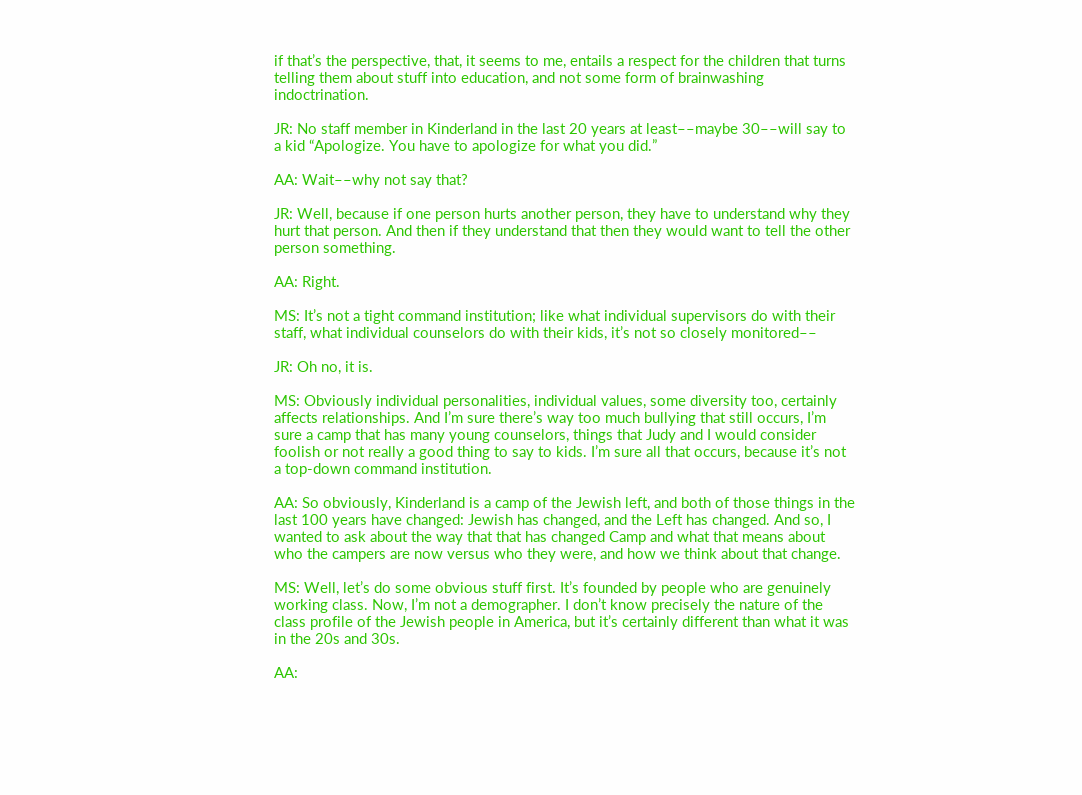if that’s the perspective, that, it seems to me, entails a respect for the children that turns telling them about stuff into education, and not some form of brainwashing indoctrination.

JR: No staff member in Kinderland in the last 20 years at least––maybe 30––will say to a kid “Apologize. You have to apologize for what you did.”

AA: Wait––why not say that?

JR: Well, because if one person hurts another person, they have to understand why they hurt that person. And then if they understand that then they would want to tell the other person something.

AA: Right.

MS: It’s not a tight command institution; like what individual supervisors do with their staff, what individual counselors do with their kids, it’s not so closely monitored––

JR: Oh no, it is.

MS: Obviously individual personalities, individual values, some diversity too, certainly affects relationships. And I’m sure there’s way too much bullying that still occurs, I’m sure a camp that has many young counselors, things that Judy and I would consider foolish or not really a good thing to say to kids. I’m sure all that occurs, because it’s not a top-down command institution.

AA: So obviously, Kinderland is a camp of the Jewish left, and both of those things in the last 100 years have changed: Jewish has changed, and the Left has changed. And so, I wanted to ask about the way that that has changed Camp and what that means about who the campers are now versus who they were, and how we think about that change.

MS: Well, let’s do some obvious stuff first. It’s founded by people who are genuinely working class. Now, I’m not a demographer. I don’t know precisely the nature of the class profile of the Jewish people in America, but it’s certainly different than what it was in the 20s and 30s.

AA: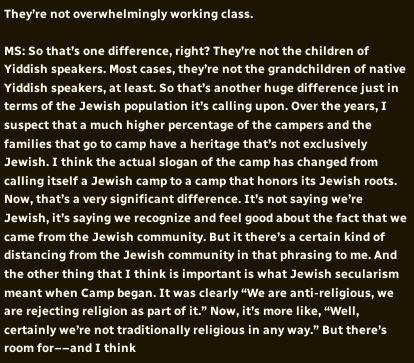They’re not overwhelmingly working class.

MS: So that’s one difference, right? They’re not the children of Yiddish speakers. Most cases, they’re not the grandchildren of native Yiddish speakers, at least. So that’s another huge difference just in terms of the Jewish population it’s calling upon. Over the years, I suspect that a much higher percentage of the campers and the families that go to camp have a heritage that’s not exclusively Jewish. I think the actual slogan of the camp has changed from calling itself a Jewish camp to a camp that honors its Jewish roots. Now, that’s a very significant difference. It’s not saying we’re Jewish, it’s saying we recognize and feel good about the fact that we came from the Jewish community. But it there’s a certain kind of distancing from the Jewish community in that phrasing to me. And the other thing that I think is important is what Jewish secularism meant when Camp began. It was clearly “We are anti-religious, we are rejecting religion as part of it.” Now, it’s more like, “Well, certainly we’re not traditionally religious in any way.” But there’s room for––and I think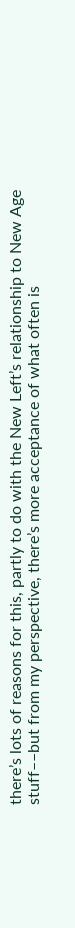there’s lots of reasons for this, partly to do with the New Left’s relationship to New Age stuff––but from my perspective, there’s more acceptance of what often is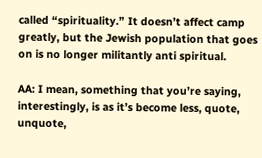called “spirituality.” It doesn’t affect camp greatly, but the Jewish population that goes on is no longer militantly anti spiritual.

AA: I mean, something that you’re saying, interestingly, is as it’s become less, quote, unquote,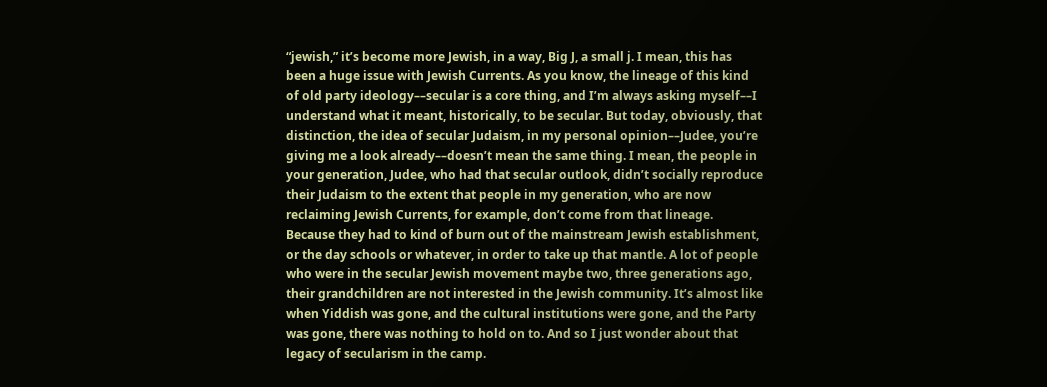“jewish,” it’s become more Jewish, in a way, Big J, a small j. I mean, this has been a huge issue with Jewish Currents. As you know, the lineage of this kind of old party ideology––secular is a core thing, and I’m always asking myself––I understand what it meant, historically, to be secular. But today, obviously, that distinction, the idea of secular Judaism, in my personal opinion––Judee, you’re giving me a look already––doesn’t mean the same thing. I mean, the people in your generation, Judee, who had that secular outlook, didn’t socially reproduce their Judaism to the extent that people in my generation, who are now reclaiming Jewish Currents, for example, don’t come from that lineage. Because they had to kind of burn out of the mainstream Jewish establishment, or the day schools or whatever, in order to take up that mantle. A lot of people who were in the secular Jewish movement maybe two, three generations ago, their grandchildren are not interested in the Jewish community. It’s almost like when Yiddish was gone, and the cultural institutions were gone, and the Party was gone, there was nothing to hold on to. And so I just wonder about that legacy of secularism in the camp.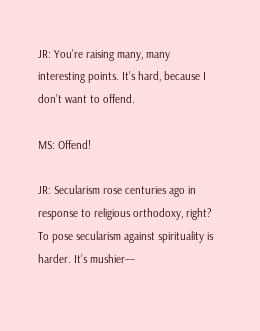JR: You’re raising many, many interesting points. It’s hard, because I don’t want to offend.

MS: Offend!

JR: Secularism rose centuries ago in response to religious orthodoxy, right? To pose secularism against spirituality is harder. It’s mushier––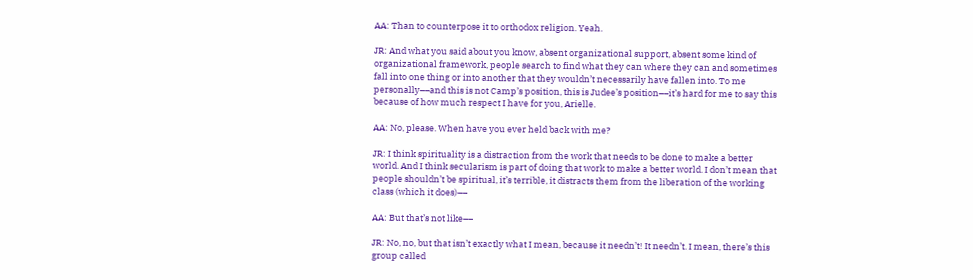AA: Than to counterpose it to orthodox religion. Yeah.

JR: And what you said about you know, absent organizational support, absent some kind of organizational framework, people search to find what they can where they can and sometimes fall into one thing or into another that they wouldn’t necessarily have fallen into. To me personally––and this is not Camp’s position, this is Judee’s position––it’s hard for me to say this because of how much respect I have for you, Arielle.

AA: No, please. When have you ever held back with me?

JR: I think spirituality is a distraction from the work that needs to be done to make a better world. And I think secularism is part of doing that work to make a better world. I don’t mean that people shouldn’t be spiritual, it’s terrible, it distracts them from the liberation of the working class (which it does)––

AA: But that’s not like––

JR: No, no, but that isn’t exactly what I mean, because it needn’t! It needn’t. I mean, there’s this group called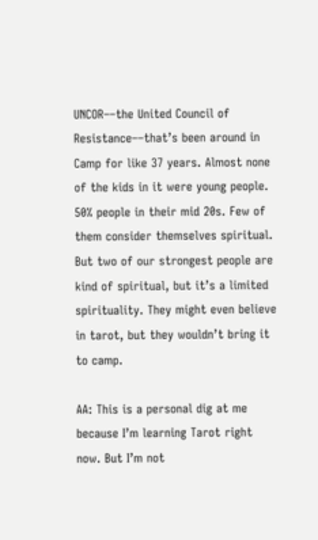UNCOR––the United Council of Resistance––that’s been around in Camp for like 37 years. Almost none of the kids in it were young people. 50% people in their mid 20s. Few of them consider themselves spiritual. But two of our strongest people are kind of spiritual, but it’s a limited spirituality. They might even believe in tarot, but they wouldn’t bring it to camp.

AA: This is a personal dig at me because I’m learning Tarot right now. But I’m not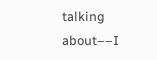talking about––I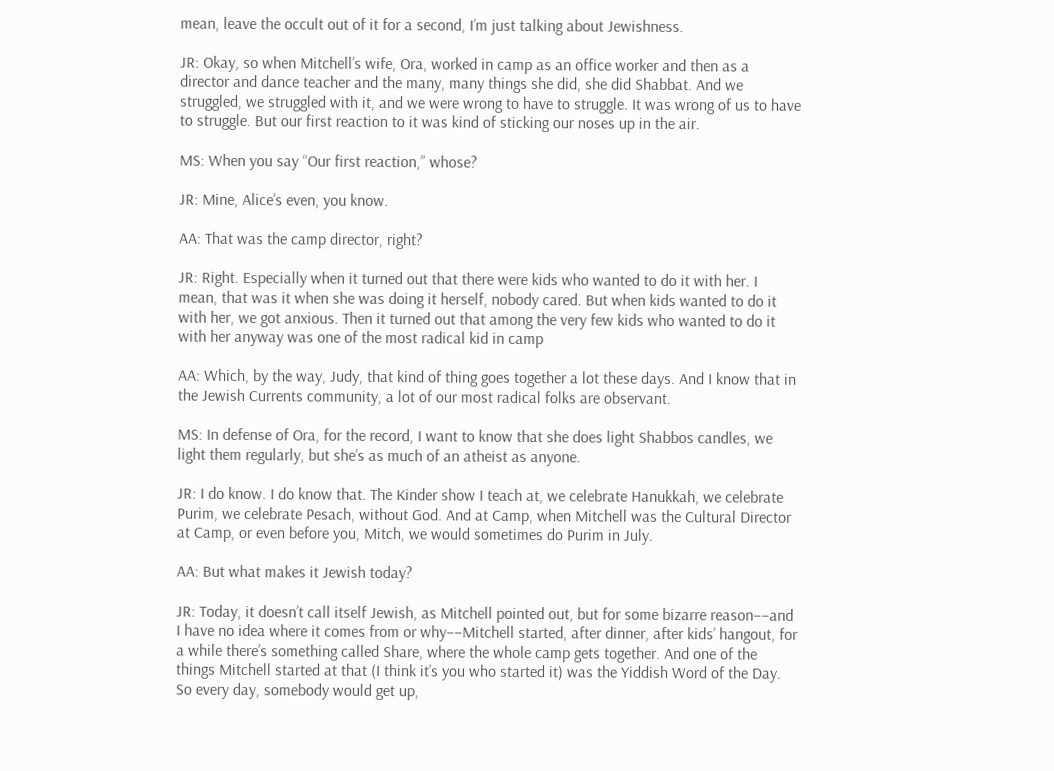mean, leave the occult out of it for a second, I’m just talking about Jewishness.

JR: Okay, so when Mitchell’s wife, Ora, worked in camp as an office worker and then as a director and dance teacher and the many, many things she did, she did Shabbat. And we struggled, we struggled with it, and we were wrong to have to struggle. It was wrong of us to have to struggle. But our first reaction to it was kind of sticking our noses up in the air.

MS: When you say “Our first reaction,” whose?

JR: Mine, Alice’s even, you know.

AA: That was the camp director, right?

JR: Right. Especially when it turned out that there were kids who wanted to do it with her. I mean, that was it when she was doing it herself, nobody cared. But when kids wanted to do it with her, we got anxious. Then it turned out that among the very few kids who wanted to do it with her anyway was one of the most radical kid in camp

AA: Which, by the way, Judy, that kind of thing goes together a lot these days. And I know that in the Jewish Currents community, a lot of our most radical folks are observant.

MS: In defense of Ora, for the record, I want to know that she does light Shabbos candles, we light them regularly, but she’s as much of an atheist as anyone.

JR: I do know. I do know that. The Kinder show I teach at, we celebrate Hanukkah, we celebrate Purim, we celebrate Pesach, without God. And at Camp, when Mitchell was the Cultural Director at Camp, or even before you, Mitch, we would sometimes do Purim in July.

AA: But what makes it Jewish today?

JR: Today, it doesn’t call itself Jewish, as Mitchell pointed out, but for some bizarre reason––and I have no idea where it comes from or why––Mitchell started, after dinner, after kids’ hangout, for a while there’s something called Share, where the whole camp gets together. And one of the things Mitchell started at that (I think it’s you who started it) was the Yiddish Word of the Day. So every day, somebody would get up,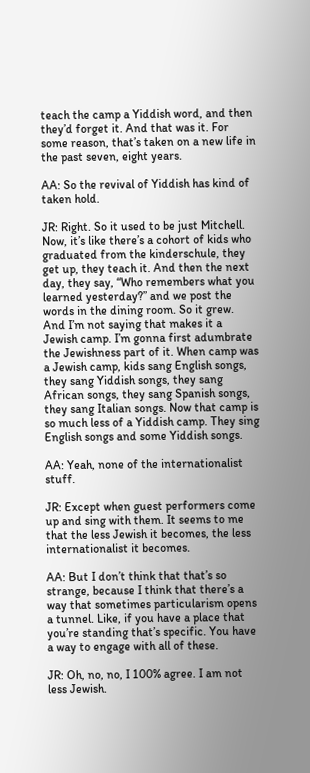teach the camp a Yiddish word, and then they’d forget it. And that was it. For some reason, that’s taken on a new life in the past seven, eight years.

AA: So the revival of Yiddish has kind of taken hold.

JR: Right. So it used to be just Mitchell. Now, it’s like there’s a cohort of kids who graduated from the kinderschule, they get up, they teach it. And then the next day, they say, “Who remembers what you learned yesterday?” and we post the words in the dining room. So it grew. And I’m not saying that makes it a Jewish camp. I’m gonna first adumbrate the Jewishness part of it. When camp was a Jewish camp, kids sang English songs, they sang Yiddish songs, they sang African songs, they sang Spanish songs, they sang Italian songs. Now that camp is so much less of a Yiddish camp. They sing English songs and some Yiddish songs.

AA: Yeah, none of the internationalist stuff.

JR: Except when guest performers come up and sing with them. It seems to me that the less Jewish it becomes, the less internationalist it becomes.

AA: But I don’t think that that’s so strange, because I think that there’s a way that sometimes particularism opens a tunnel. Like, if you have a place that you’re standing that’s specific. You have a way to engage with all of these.

JR: Oh, no, no, I 100% agree. I am not less Jewish.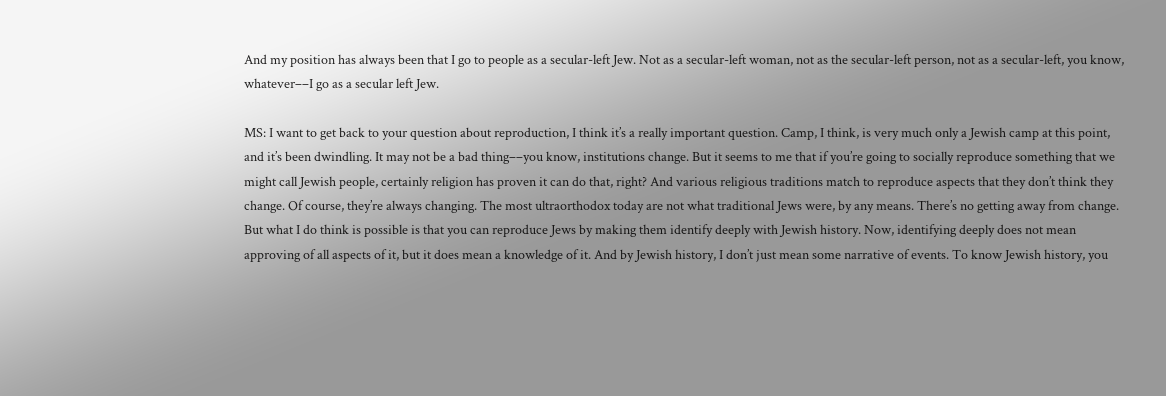And my position has always been that I go to people as a secular-left Jew. Not as a secular-left woman, not as the secular-left person, not as a secular-left, you know, whatever––I go as a secular left Jew.

MS: I want to get back to your question about reproduction, I think it’s a really important question. Camp, I think, is very much only a Jewish camp at this point, and it’s been dwindling. It may not be a bad thing––you know, institutions change. But it seems to me that if you’re going to socially reproduce something that we might call Jewish people, certainly religion has proven it can do that, right? And various religious traditions match to reproduce aspects that they don’t think they change. Of course, they’re always changing. The most ultraorthodox today are not what traditional Jews were, by any means. There’s no getting away from change. But what I do think is possible is that you can reproduce Jews by making them identify deeply with Jewish history. Now, identifying deeply does not mean approving of all aspects of it, but it does mean a knowledge of it. And by Jewish history, I don’t just mean some narrative of events. To know Jewish history, you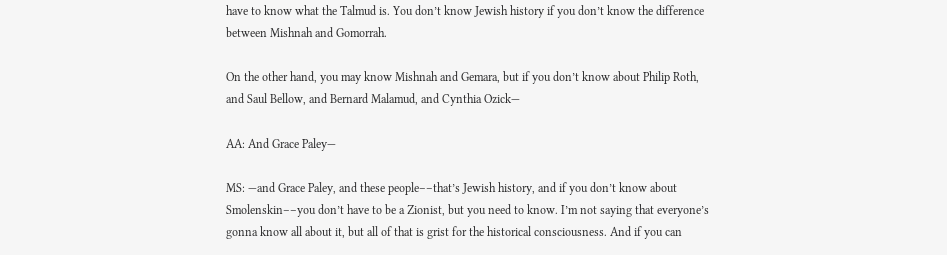have to know what the Talmud is. You don’t know Jewish history if you don’t know the difference between Mishnah and Gomorrah.

On the other hand, you may know Mishnah and Gemara, but if you don’t know about Philip Roth, and Saul Bellow, and Bernard Malamud, and Cynthia Ozick—

AA: And Grace Paley—

MS: —and Grace Paley, and these people––that’s Jewish history, and if you don’t know about Smolenskin––you don’t have to be a Zionist, but you need to know. I’m not saying that everyone’s gonna know all about it, but all of that is grist for the historical consciousness. And if you can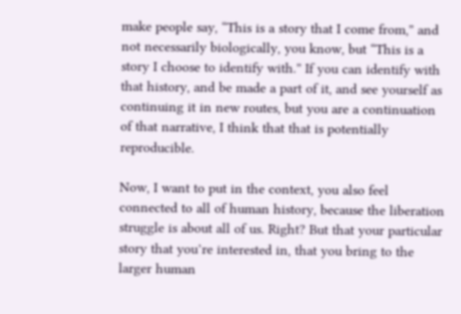make people say, “This is a story that I come from,” and not necessarily biologically, you know, but “This is a story I choose to identify with.” If you can identify with that history, and be made a part of it, and see yourself as continuing it in new routes, but you are a continuation of that narrative, I think that that is potentially reproducible.

Now, I want to put in the context, you also feel connected to all of human history, because the liberation struggle is about all of us. Right? But that your particular story that you’re interested in, that you bring to the larger human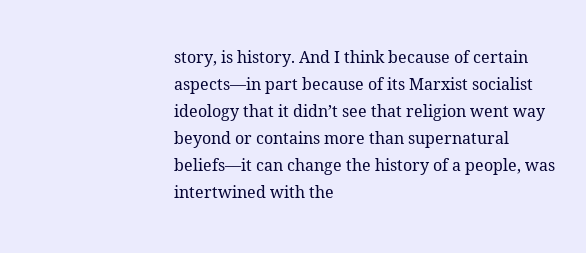story, is history. And I think because of certain aspects––in part because of its Marxist socialist ideology that it didn’t see that religion went way beyond or contains more than supernatural beliefs––it can change the history of a people, was intertwined with the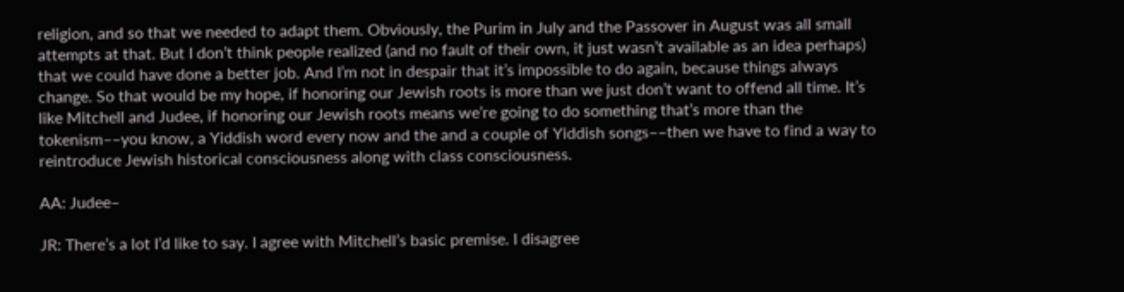religion, and so that we needed to adapt them. Obviously, the Purim in July and the Passover in August was all small attempts at that. But I don’t think people realized (and no fault of their own, it just wasn’t available as an idea perhaps) that we could have done a better job. And I’m not in despair that it’s impossible to do again, because things always change. So that would be my hope, if honoring our Jewish roots is more than we just don’t want to offend all time. It’s like Mitchell and Judee, if honoring our Jewish roots means we’re going to do something that’s more than the tokenism––you know, a Yiddish word every now and the and a couple of Yiddish songs––then we have to find a way to reintroduce Jewish historical consciousness along with class consciousness.

AA: Judee–

JR: There’s a lot I’d like to say. I agree with Mitchell’s basic premise. I disagree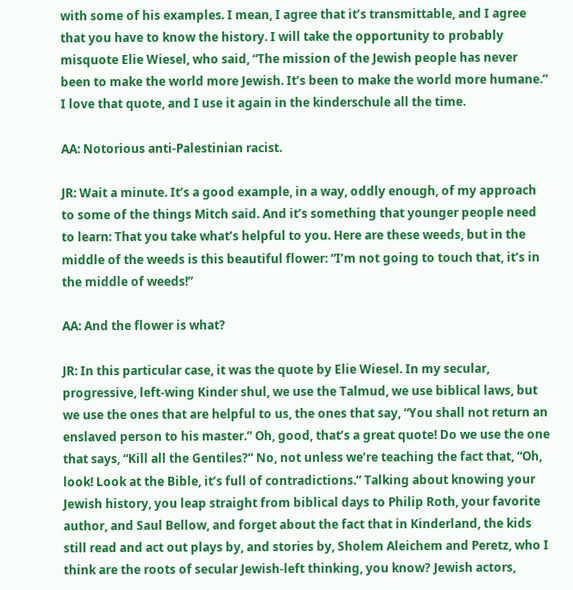with some of his examples. I mean, I agree that it’s transmittable, and I agree that you have to know the history. I will take the opportunity to probably misquote Elie Wiesel, who said, “The mission of the Jewish people has never been to make the world more Jewish. It’s been to make the world more humane.” I love that quote, and I use it again in the kinderschule all the time.

AA: Notorious anti-Palestinian racist.

JR: Wait a minute. It’s a good example, in a way, oddly enough, of my approach to some of the things Mitch said. And it’s something that younger people need to learn: That you take what’s helpful to you. Here are these weeds, but in the middle of the weeds is this beautiful flower: “I’m not going to touch that, it’s in the middle of weeds!”

AA: And the flower is what?

JR: In this particular case, it was the quote by Elie Wiesel. In my secular, progressive, left-wing Kinder shul, we use the Talmud, we use biblical laws, but we use the ones that are helpful to us, the ones that say, “You shall not return an enslaved person to his master.” Oh, good, that’s a great quote! Do we use the one that says, “Kill all the Gentiles?” No, not unless we’re teaching the fact that, “Oh, look! Look at the Bible, it’s full of contradictions.” Talking about knowing your Jewish history, you leap straight from biblical days to Philip Roth, your favorite author, and Saul Bellow, and forget about the fact that in Kinderland, the kids still read and act out plays by, and stories by, Sholem Aleichem and Peretz, who I think are the roots of secular Jewish-left thinking, you know? Jewish actors,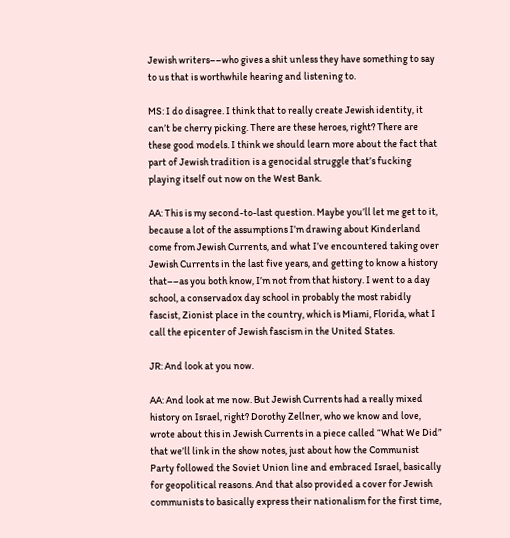Jewish writers––who gives a shit unless they have something to say to us that is worthwhile hearing and listening to.

MS: I do disagree. I think that to really create Jewish identity, it can’t be cherry picking. There are these heroes, right? There are these good models. I think we should learn more about the fact that part of Jewish tradition is a genocidal struggle that’s fucking playing itself out now on the West Bank.

AA: This is my second-to-last question. Maybe you’ll let me get to it, because a lot of the assumptions I’m drawing about Kinderland come from Jewish Currents, and what I’ve encountered taking over Jewish Currents in the last five years, and getting to know a history that––as you both know, I’m not from that history. I went to a day school, a conservadox day school in probably the most rabidly fascist, Zionist place in the country, which is Miami, Florida, what I call the epicenter of Jewish fascism in the United States.

JR: And look at you now.

AA: And look at me now. But Jewish Currents had a really mixed history on Israel, right? Dorothy Zellner, who we know and love, wrote about this in Jewish Currents in a piece called “What We Did” that we’ll link in the show notes, just about how the Communist Party followed the Soviet Union line and embraced Israel, basically for geopolitical reasons. And that also provided a cover for Jewish communists to basically express their nationalism for the first time,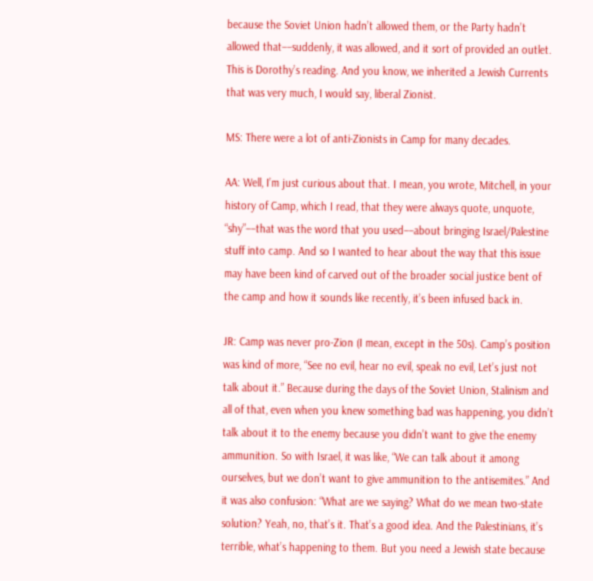because the Soviet Union hadn’t allowed them, or the Party hadn’t allowed that––suddenly, it was allowed, and it sort of provided an outlet. This is Dorothy’s reading. And you know, we inherited a Jewish Currents that was very much, I would say, liberal Zionist.

MS: There were a lot of anti-Zionists in Camp for many decades.

AA: Well, I’m just curious about that. I mean, you wrote, Mitchell, in your history of Camp, which I read, that they were always quote, unquote, “shy”––that was the word that you used––about bringing Israel/Palestine stuff into camp. And so I wanted to hear about the way that this issue may have been kind of carved out of the broader social justice bent of the camp and how it sounds like recently, it’s been infused back in.

JR: Camp was never pro-Zion (I mean, except in the 50s). Camp’s position was kind of more, “See no evil, hear no evil, speak no evil, Let’s just not talk about it.” Because during the days of the Soviet Union, Stalinism and all of that, even when you knew something bad was happening, you didn’t talk about it to the enemy because you didn’t want to give the enemy ammunition. So with Israel, it was like, “We can talk about it among ourselves, but we don’t want to give ammunition to the antisemites.” And it was also confusion: “What are we saying? What do we mean two-state solution? Yeah, no, that’s it. That’s a good idea. And the Palestinians, it’s terrible, what’s happening to them. But you need a Jewish state because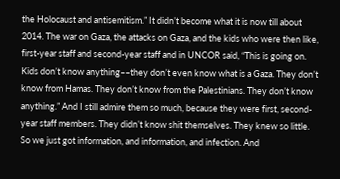the Holocaust and antisemitism.” It didn’t become what it is now till about 2014. The war on Gaza, the attacks on Gaza, and the kids who were then like, first-year staff and second-year staff and in UNCOR said, “This is going on. Kids don’t know anything––they don’t even know what is a Gaza. They don’t know from Hamas. They don’t know from the Palestinians. They don’t know anything.” And I still admire them so much, because they were first, second-year staff members. They didn’t know shit themselves. They knew so little. So we just got information, and information, and infection. And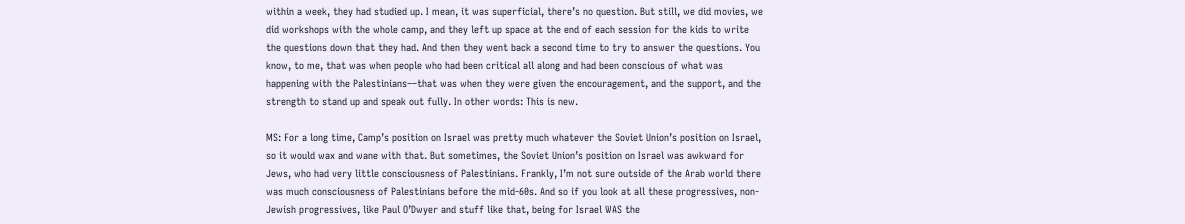within a week, they had studied up. I mean, it was superficial, there’s no question. But still, we did movies, we did workshops with the whole camp, and they left up space at the end of each session for the kids to write the questions down that they had. And then they went back a second time to try to answer the questions. You know, to me, that was when people who had been critical all along and had been conscious of what was happening with the Palestinians––that was when they were given the encouragement, and the support, and the strength to stand up and speak out fully. In other words: This is new.

MS: For a long time, Camp’s position on Israel was pretty much whatever the Soviet Union’s position on Israel, so it would wax and wane with that. But sometimes, the Soviet Union’s position on Israel was awkward for Jews, who had very little consciousness of Palestinians. Frankly, I’m not sure outside of the Arab world there was much consciousness of Palestinians before the mid-60s. And so if you look at all these progressives, non-Jewish progressives, like Paul O’Dwyer and stuff like that, being for Israel WAS the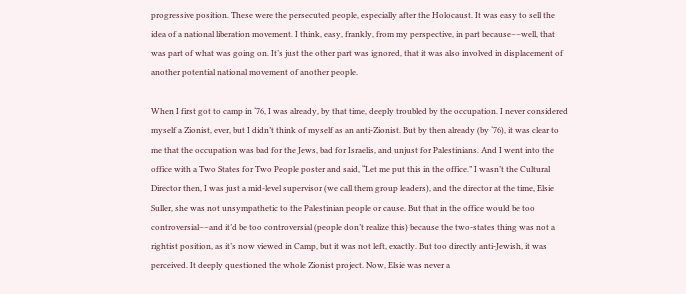progressive position. These were the persecuted people, especially after the Holocaust. It was easy to sell the idea of a national liberation movement. I think, easy, frankly, from my perspective, in part because––well, that was part of what was going on. It’s just the other part was ignored, that it was also involved in displacement of another potential national movement of another people.

When I first got to camp in ‘76, I was already, by that time, deeply troubled by the occupation. I never considered myself a Zionist, ever, but I didn’t think of myself as an anti-Zionist. But by then already (by ‘76), it was clear to me that the occupation was bad for the Jews, bad for Israelis, and unjust for Palestinians. And I went into the office with a Two States for Two People poster and said, “Let me put this in the office.” I wasn’t the Cultural Director then, I was just a mid-level supervisor (we call them group leaders), and the director at the time, Elsie Suller, she was not unsympathetic to the Palestinian people or cause. But that in the office would be too controversial––and it’d be too controversial (people don’t realize this) because the two-states thing was not a rightist position, as it’s now viewed in Camp, but it was not left, exactly. But too directly anti-Jewish, it was perceived. It deeply questioned the whole Zionist project. Now, Elsie was never a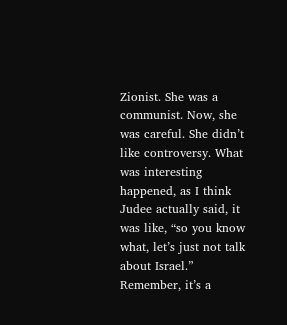Zionist. She was a communist. Now, she was careful. She didn’t like controversy. What was interesting happened, as I think Judee actually said, it was like, “so you know what, let’s just not talk about Israel.” Remember, it’s a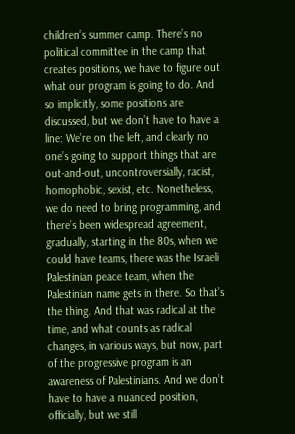children’s summer camp. There’s no political committee in the camp that creates positions, we have to figure out what our program is going to do. And so implicitly, some positions are discussed, but we don’t have to have a line: We’re on the left, and clearly no one’s going to support things that are out-and-out, uncontroversially, racist, homophobic, sexist, etc. Nonetheless, we do need to bring programming, and there’s been widespread agreement, gradually, starting in the 80s, when we could have teams, there was the Israeli Palestinian peace team, when the Palestinian name gets in there. So that’s the thing. And that was radical at the time, and what counts as radical changes, in various ways, but now, part of the progressive program is an awareness of Palestinians. And we don’t have to have a nuanced position, officially, but we still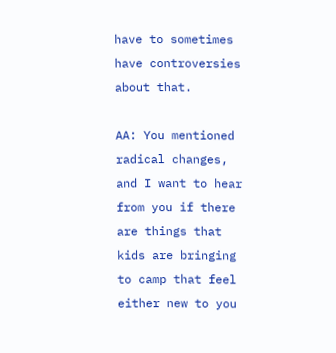have to sometimes have controversies about that.

AA: You mentioned radical changes, and I want to hear from you if there are things that kids are bringing to camp that feel either new to you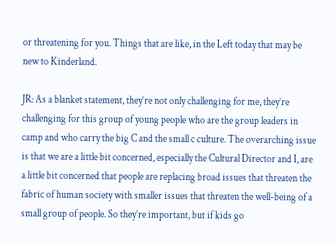or threatening for you. Things that are like, in the Left today that may be new to Kinderland.

JR: As a blanket statement, they’re not only challenging for me, they’re challenging for this group of young people who are the group leaders in camp and who carry the big C and the small c culture. The overarching issue is that we are a little bit concerned, especially the Cultural Director and I, are a little bit concerned that people are replacing broad issues that threaten the fabric of human society with smaller issues that threaten the well-being of a small group of people. So they’re important, but if kids go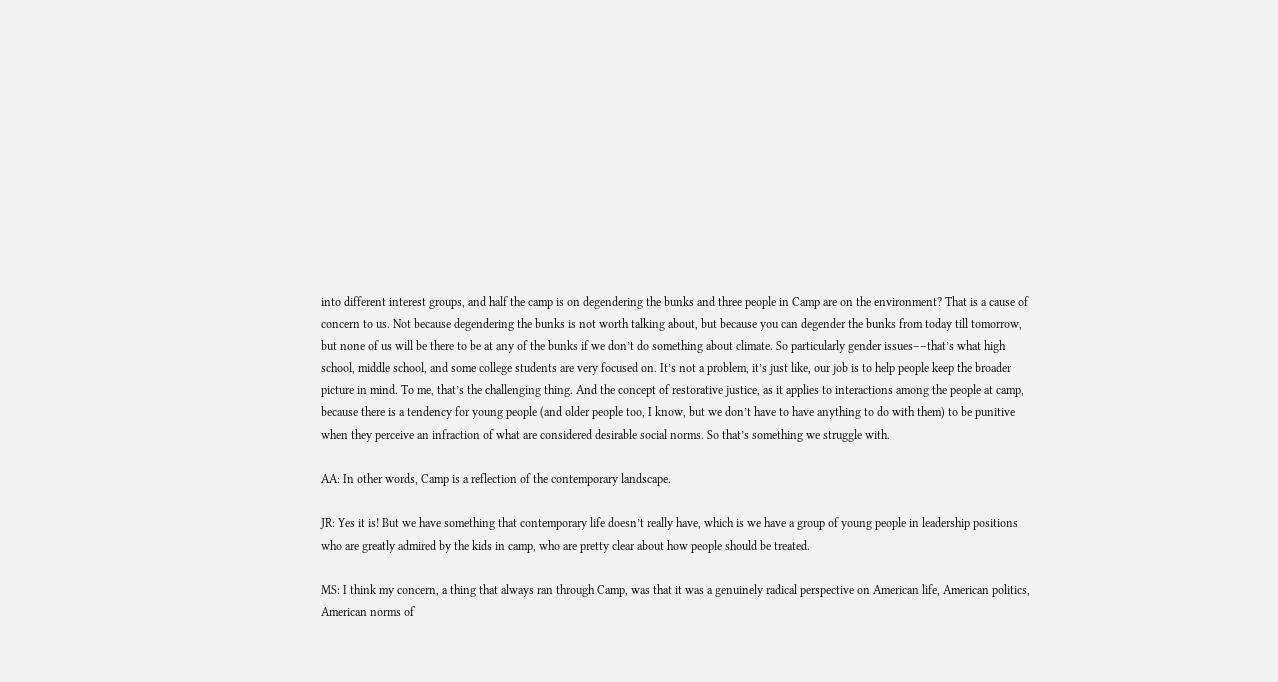into different interest groups, and half the camp is on degendering the bunks and three people in Camp are on the environment? That is a cause of concern to us. Not because degendering the bunks is not worth talking about, but because you can degender the bunks from today till tomorrow, but none of us will be there to be at any of the bunks if we don’t do something about climate. So particularly gender issues––that’s what high school, middle school, and some college students are very focused on. It’s not a problem, it’s just like, our job is to help people keep the broader picture in mind. To me, that’s the challenging thing. And the concept of restorative justice, as it applies to interactions among the people at camp, because there is a tendency for young people (and older people too, I know, but we don’t have to have anything to do with them) to be punitive when they perceive an infraction of what are considered desirable social norms. So that’s something we struggle with.

AA: In other words, Camp is a reflection of the contemporary landscape.

JR: Yes it is! But we have something that contemporary life doesn’t really have, which is we have a group of young people in leadership positions who are greatly admired by the kids in camp, who are pretty clear about how people should be treated.

MS: I think my concern, a thing that always ran through Camp, was that it was a genuinely radical perspective on American life, American politics, American norms of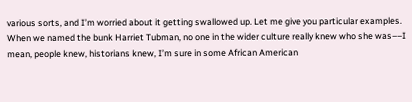various sorts, and I’m worried about it getting swallowed up. Let me give you particular examples. When we named the bunk Harriet Tubman, no one in the wider culture really knew who she was––I mean, people knew, historians knew, I’m sure in some African American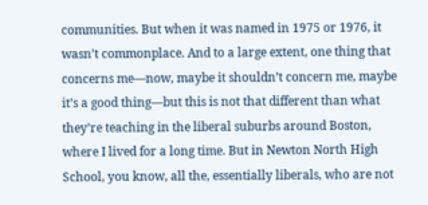communities. But when it was named in 1975 or 1976, it wasn’t commonplace. And to a large extent, one thing that concerns me––now, maybe it shouldn’t concern me, maybe it’s a good thing––but this is not that different than what they’re teaching in the liberal suburbs around Boston, where I lived for a long time. But in Newton North High School, you know, all the, essentially liberals, who are not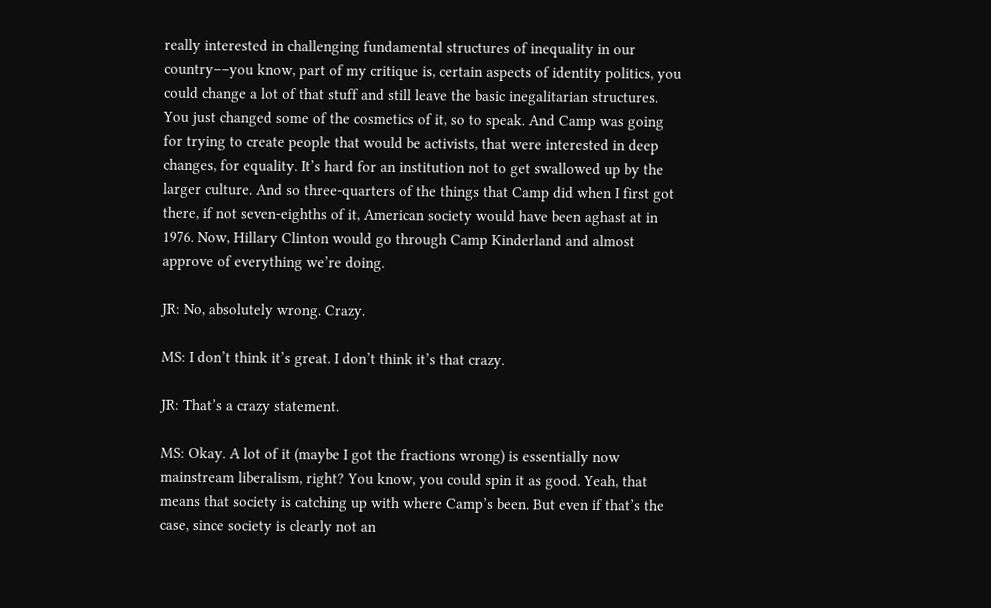really interested in challenging fundamental structures of inequality in our country––you know, part of my critique is, certain aspects of identity politics, you could change a lot of that stuff and still leave the basic inegalitarian structures. You just changed some of the cosmetics of it, so to speak. And Camp was going for trying to create people that would be activists, that were interested in deep changes, for equality. It’s hard for an institution not to get swallowed up by the larger culture. And so three-quarters of the things that Camp did when I first got there, if not seven-eighths of it, American society would have been aghast at in 1976. Now, Hillary Clinton would go through Camp Kinderland and almost approve of everything we’re doing.

JR: No, absolutely wrong. Crazy.

MS: I don’t think it’s great. I don’t think it’s that crazy.

JR: That’s a crazy statement.

MS: Okay. A lot of it (maybe I got the fractions wrong) is essentially now mainstream liberalism, right? You know, you could spin it as good. Yeah, that means that society is catching up with where Camp’s been. But even if that’s the case, since society is clearly not an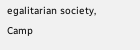egalitarian society, Camp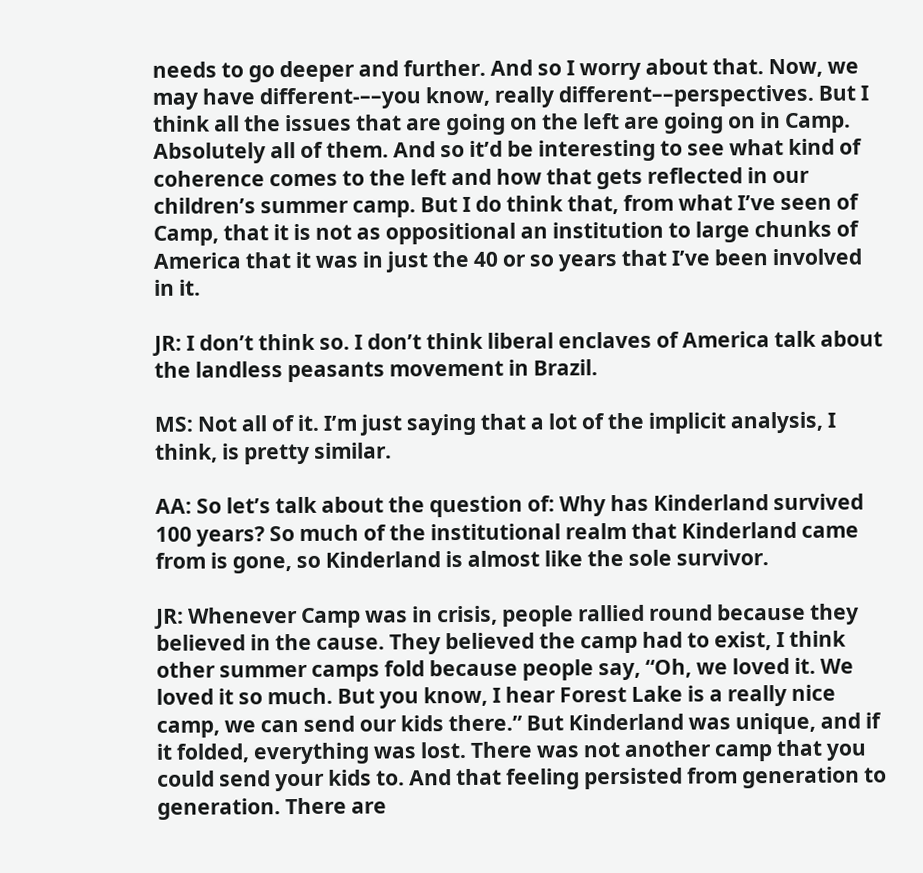needs to go deeper and further. And so I worry about that. Now, we may have different-––you know, really different––perspectives. But I think all the issues that are going on the left are going on in Camp. Absolutely all of them. And so it’d be interesting to see what kind of coherence comes to the left and how that gets reflected in our children’s summer camp. But I do think that, from what I’ve seen of Camp, that it is not as oppositional an institution to large chunks of America that it was in just the 40 or so years that I’ve been involved in it.

JR: I don’t think so. I don’t think liberal enclaves of America talk about the landless peasants movement in Brazil.

MS: Not all of it. I’m just saying that a lot of the implicit analysis, I think, is pretty similar.

AA: So let’s talk about the question of: Why has Kinderland survived 100 years? So much of the institutional realm that Kinderland came from is gone, so Kinderland is almost like the sole survivor.

JR: Whenever Camp was in crisis, people rallied round because they believed in the cause. They believed the camp had to exist, I think other summer camps fold because people say, “Oh, we loved it. We loved it so much. But you know, I hear Forest Lake is a really nice camp, we can send our kids there.” But Kinderland was unique, and if it folded, everything was lost. There was not another camp that you could send your kids to. And that feeling persisted from generation to generation. There are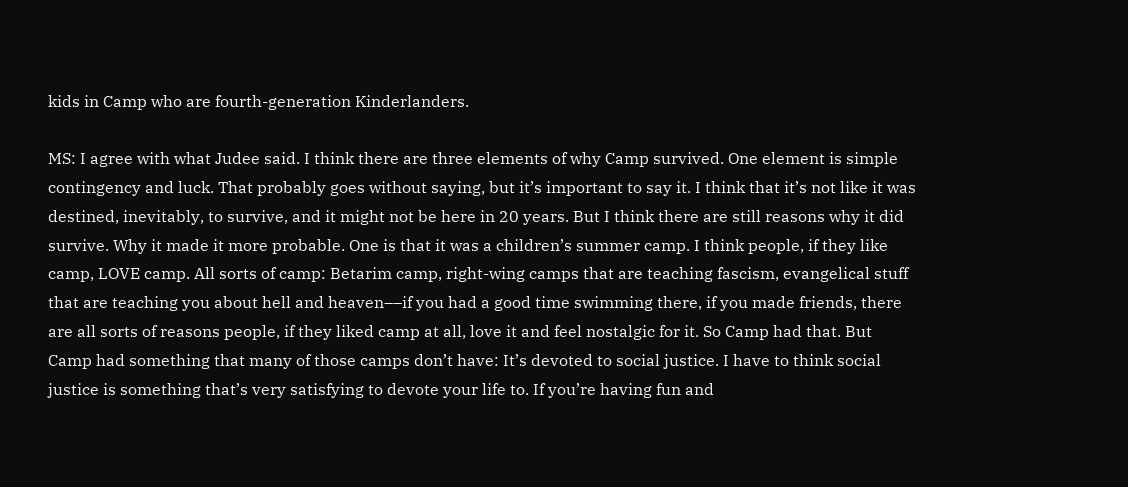kids in Camp who are fourth-generation Kinderlanders.

MS: I agree with what Judee said. I think there are three elements of why Camp survived. One element is simple contingency and luck. That probably goes without saying, but it’s important to say it. I think that it’s not like it was destined, inevitably, to survive, and it might not be here in 20 years. But I think there are still reasons why it did survive. Why it made it more probable. One is that it was a children’s summer camp. I think people, if they like camp, LOVE camp. All sorts of camp: Betarim camp, right-wing camps that are teaching fascism, evangelical stuff that are teaching you about hell and heaven––if you had a good time swimming there, if you made friends, there are all sorts of reasons people, if they liked camp at all, love it and feel nostalgic for it. So Camp had that. But Camp had something that many of those camps don’t have: It’s devoted to social justice. I have to think social justice is something that’s very satisfying to devote your life to. If you’re having fun and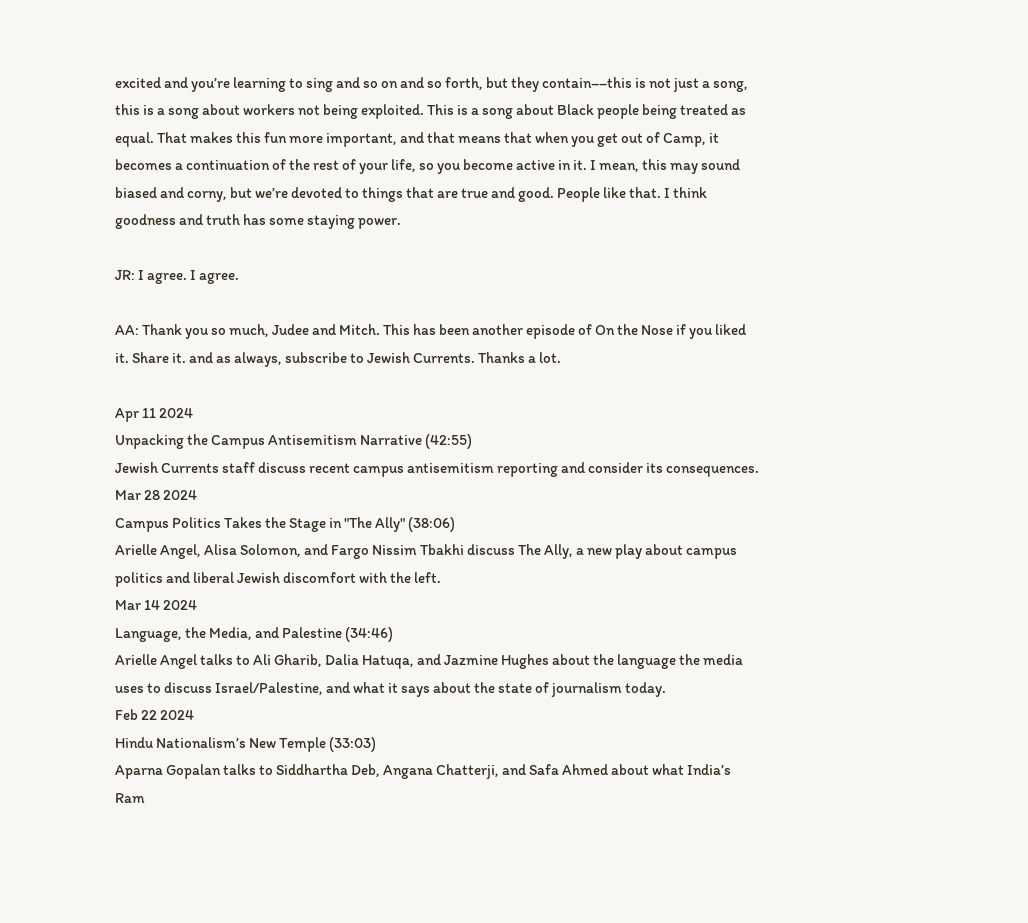excited and you’re learning to sing and so on and so forth, but they contain––this is not just a song, this is a song about workers not being exploited. This is a song about Black people being treated as equal. That makes this fun more important, and that means that when you get out of Camp, it becomes a continuation of the rest of your life, so you become active in it. I mean, this may sound biased and corny, but we’re devoted to things that are true and good. People like that. I think goodness and truth has some staying power.

JR: I agree. I agree.

AA: Thank you so much, Judee and Mitch. This has been another episode of On the Nose if you liked it. Share it. and as always, subscribe to Jewish Currents. Thanks a lot.

Apr 11 2024
Unpacking the Campus Antisemitism Narrative (42:55)
Jewish Currents staff discuss recent campus antisemitism reporting and consider its consequences.
Mar 28 2024
Campus Politics Takes the Stage in "The Ally" (38:06)
Arielle Angel, Alisa Solomon, and Fargo Nissim Tbakhi discuss The Ally, a new play about campus politics and liberal Jewish discomfort with the left.
Mar 14 2024
Language, the Media, and Palestine (34:46)
Arielle Angel talks to Ali Gharib, Dalia Hatuqa, and Jazmine Hughes about the language the media uses to discuss Israel/Palestine, and what it says about the state of journalism today.
Feb 22 2024
Hindu Nationalism’s New Temple (33:03)
Aparna Gopalan talks to Siddhartha Deb, Angana Chatterji, and Safa Ahmed about what India’s Ram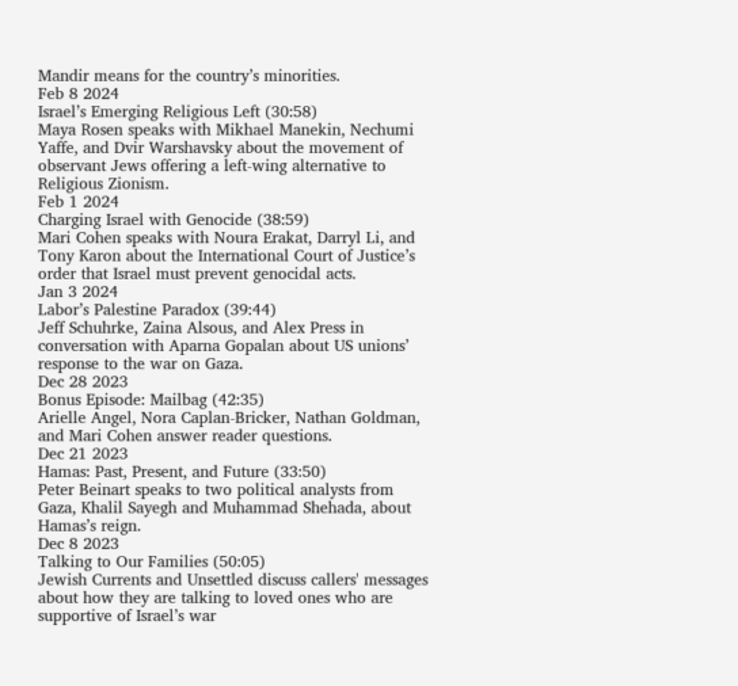Mandir means for the country’s minorities.
Feb 8 2024
Israel’s Emerging Religious Left (30:58)
Maya Rosen speaks with Mikhael Manekin, Nechumi Yaffe, and Dvir Warshavsky about the movement of observant Jews offering a left-wing alternative to Religious Zionism.
Feb 1 2024
Charging Israel with Genocide (38:59)
Mari Cohen speaks with Noura Erakat, Darryl Li, and Tony Karon about the International Court of Justice’s order that Israel must prevent genocidal acts.
Jan 3 2024
Labor’s Palestine Paradox (39:44)
Jeff Schuhrke, Zaina Alsous, and Alex Press in conversation with Aparna Gopalan about US unions’ response to the war on Gaza.
Dec 28 2023
Bonus Episode: Mailbag (42:35)
Arielle Angel, Nora Caplan-Bricker, Nathan Goldman, and Mari Cohen answer reader questions.
Dec 21 2023
Hamas: Past, Present, and Future (33:50)
Peter Beinart speaks to two political analysts from Gaza, Khalil Sayegh and Muhammad Shehada, about Hamas’s reign.
Dec 8 2023
Talking to Our Families (50:05)
Jewish Currents and Unsettled discuss callers' messages about how they are talking to loved ones who are supportive of Israel’s war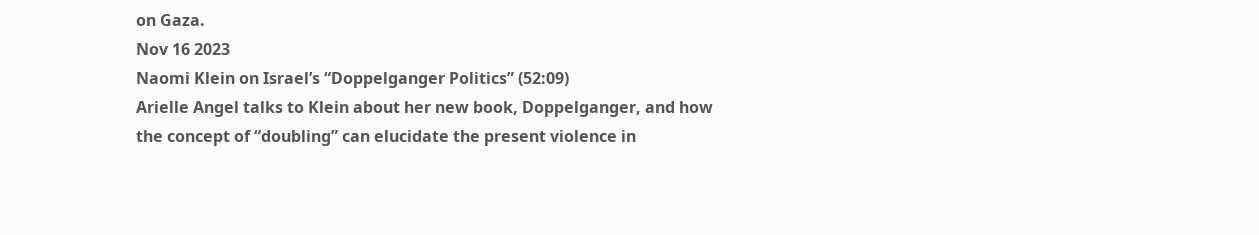on Gaza.
Nov 16 2023
Naomi Klein on Israel’s “Doppelganger Politics” (52:09)
Arielle Angel talks to Klein about her new book, Doppelganger, and how the concept of “doubling” can elucidate the present violence in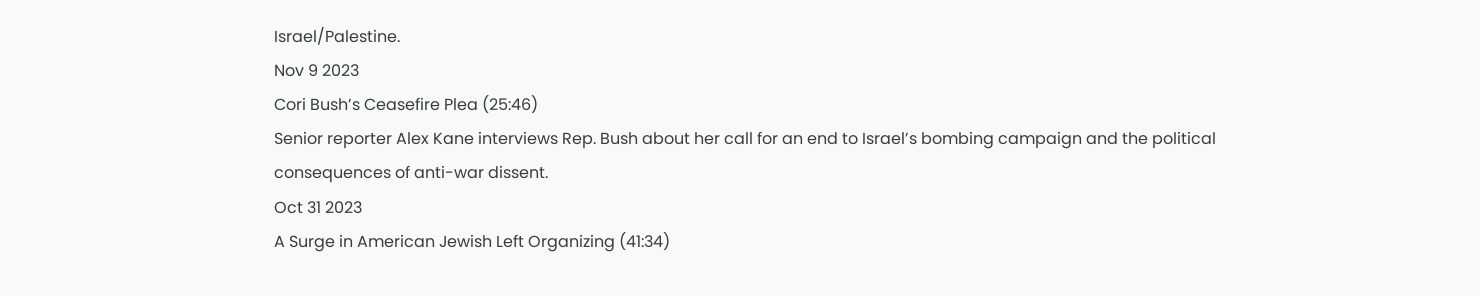Israel/Palestine.
Nov 9 2023
Cori Bush’s Ceasefire Plea (25:46)
Senior reporter Alex Kane interviews Rep. Bush about her call for an end to Israel’s bombing campaign and the political consequences of anti-war dissent.
Oct 31 2023
A Surge in American Jewish Left Organizing (41:34)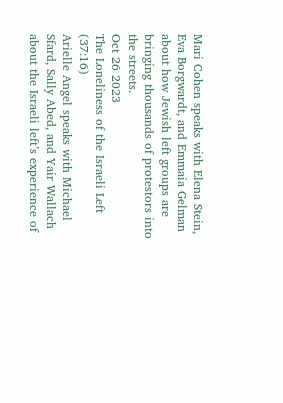Mari Cohen speaks with Elena Stein, Eva Borgwardt, and Emmaia Gelman about how Jewish left groups are bringing thousands of protestors into the streets.
Oct 26 2023
The Loneliness of the Israeli Left (37:16)
Arielle Angel speaks with Michael Sfard, Sally Abed, and Yair Wallach about the Israeli left’s experience of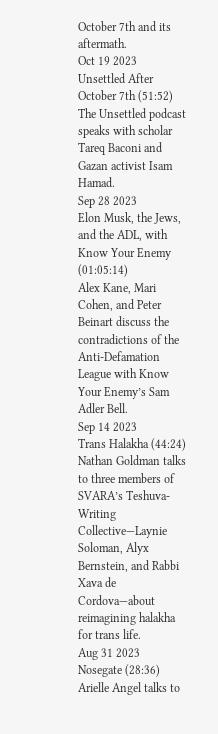October 7th and its aftermath.
Oct 19 2023
Unsettled After October 7th (51:52)
The Unsettled podcast speaks with scholar Tareq Baconi and Gazan activist Isam Hamad.
Sep 28 2023
Elon Musk, the Jews, and the ADL, with Know Your Enemy (01:05:14)
Alex Kane, Mari Cohen, and Peter Beinart discuss the contradictions of the Anti-Defamation League with Know Your Enemy’s Sam Adler Bell.
Sep 14 2023
Trans Halakha (44:24)
Nathan Goldman talks to three members of SVARA’s Teshuva-Writing Collective—Laynie Soloman, Alyx Bernstein, and Rabbi Xava de Cordova—about reimagining halakha for trans life.
Aug 31 2023
Nosegate (28:36)
Arielle Angel talks to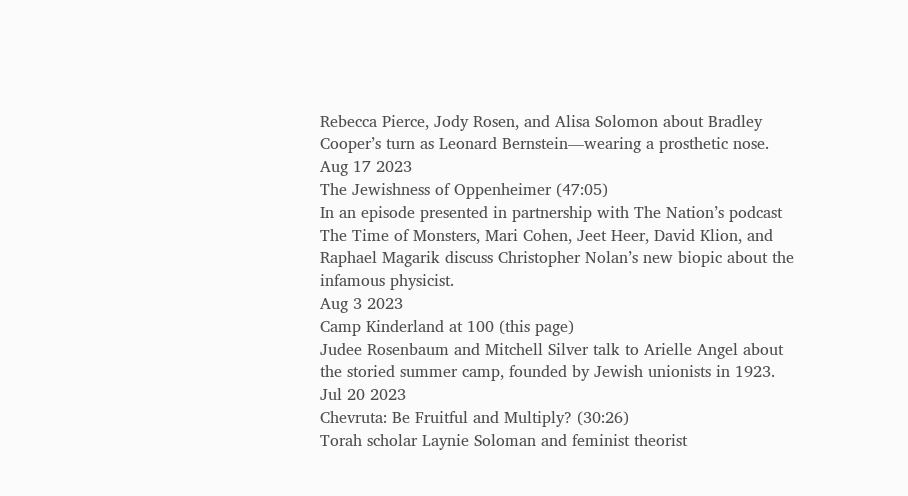Rebecca Pierce, Jody Rosen, and Alisa Solomon about Bradley Cooper’s turn as Leonard Bernstein—wearing a prosthetic nose.
Aug 17 2023
The Jewishness of Oppenheimer (47:05)
In an episode presented in partnership with The Nation’s podcast The Time of Monsters, Mari Cohen, Jeet Heer, David Klion, and Raphael Magarik discuss Christopher Nolan’s new biopic about the infamous physicist.
Aug 3 2023
Camp Kinderland at 100 (this page)
Judee Rosenbaum and Mitchell Silver talk to Arielle Angel about the storied summer camp, founded by Jewish unionists in 1923.
Jul 20 2023
Chevruta: Be Fruitful and Multiply? (30:26)
Torah scholar Laynie Soloman and feminist theorist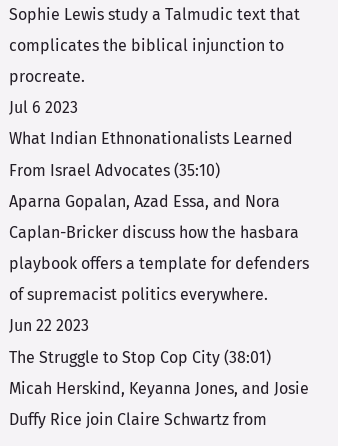Sophie Lewis study a Talmudic text that complicates the biblical injunction to procreate.
Jul 6 2023
What Indian Ethnonationalists Learned From Israel Advocates (35:10)
Aparna Gopalan, Azad Essa, and Nora Caplan-Bricker discuss how the hasbara playbook offers a template for defenders of supremacist politics everywhere.
Jun 22 2023
The Struggle to Stop Cop City (38:01)
Micah Herskind, Keyanna Jones, and Josie Duffy Rice join Claire Schwartz from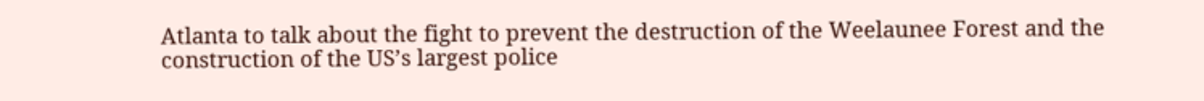Atlanta to talk about the fight to prevent the destruction of the Weelaunee Forest and the construction of the US’s largest police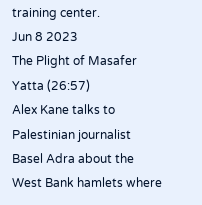training center.
Jun 8 2023
The Plight of Masafer Yatta (26:57)
Alex Kane talks to Palestinian journalist Basel Adra about the West Bank hamlets where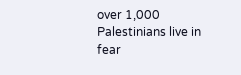over 1,000 Palestinians live in fear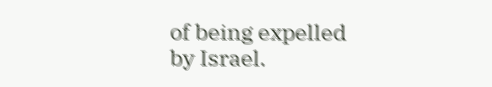of being expelled by Israel.